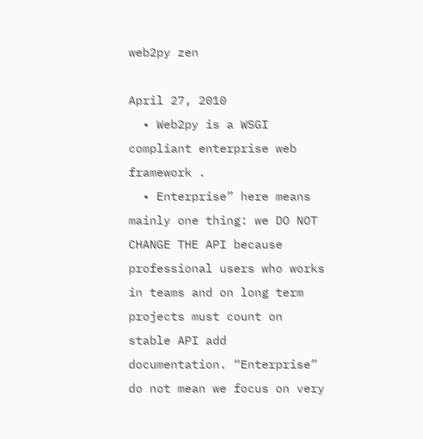web2py zen

April 27, 2010
  • Web2py is a WSGI compliant enterprise web framework .
  • Enterprise” here means mainly one thing: we DO NOT CHANGE THE API because professional users who works in teams and on long term projects must count on stable API add documentation. “Enterprise” do not mean we focus on very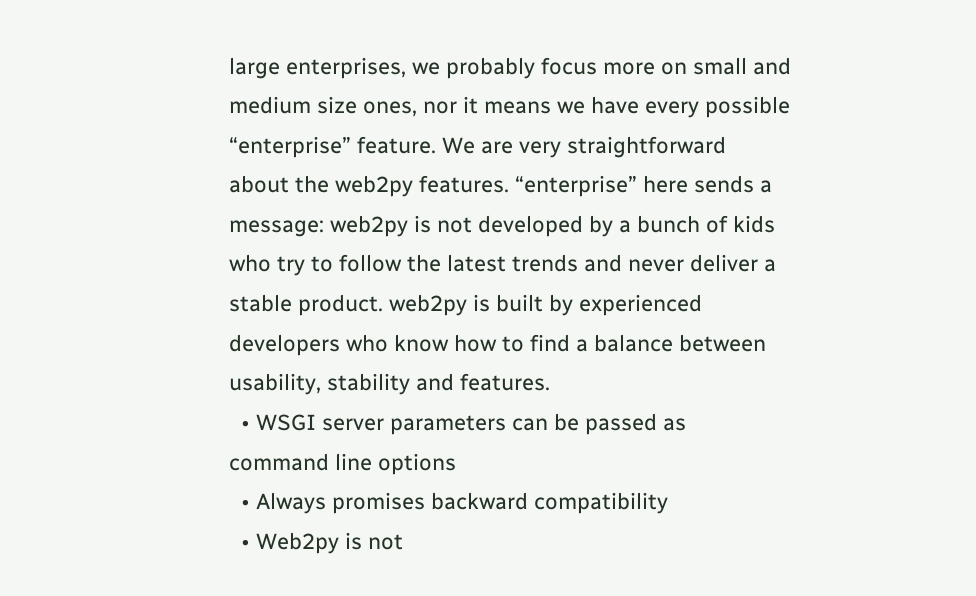large enterprises, we probably focus more on small and medium size ones, nor it means we have every possible “enterprise” feature. We are very straightforward about the web2py features. “enterprise” here sends a message: web2py is not developed by a bunch of kids who try to follow the latest trends and never deliver a stable product. web2py is built by experienced developers who know how to find a balance between usability, stability and features.
  • WSGI server parameters can be passed as command line options
  • Always promises backward compatibility
  • Web2py is not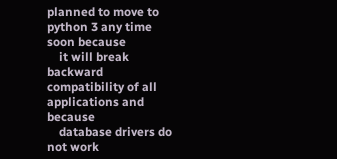planned to move to python 3 any time soon because
    it will break backward compatibility of all applications and because
    database drivers do not work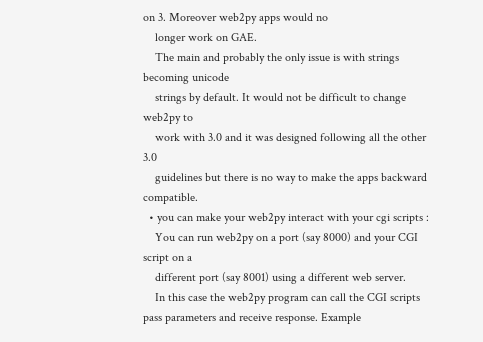on 3. Moreover web2py apps would no
    longer work on GAE.
    The main and probably the only issue is with strings becoming unicode
    strings by default. It would not be difficult to change web2py to
    work with 3.0 and it was designed following all the other 3.0
    guidelines but there is no way to make the apps backward compatible.
  • you can make your web2py interact with your cgi scripts :
    You can run web2py on a port (say 8000) and your CGI script on a
    different port (say 8001) using a different web server.
    In this case the web2py program can call the CGI scripts pass parameters and receive response. Example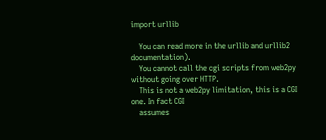import urllib

    You can read more in the urllib and urllib2 documentation).
    You cannot call the cgi scripts from web2py without going over HTTP.
    This is not a web2py limitation, this is a CGI one. In fact CGI
    assumes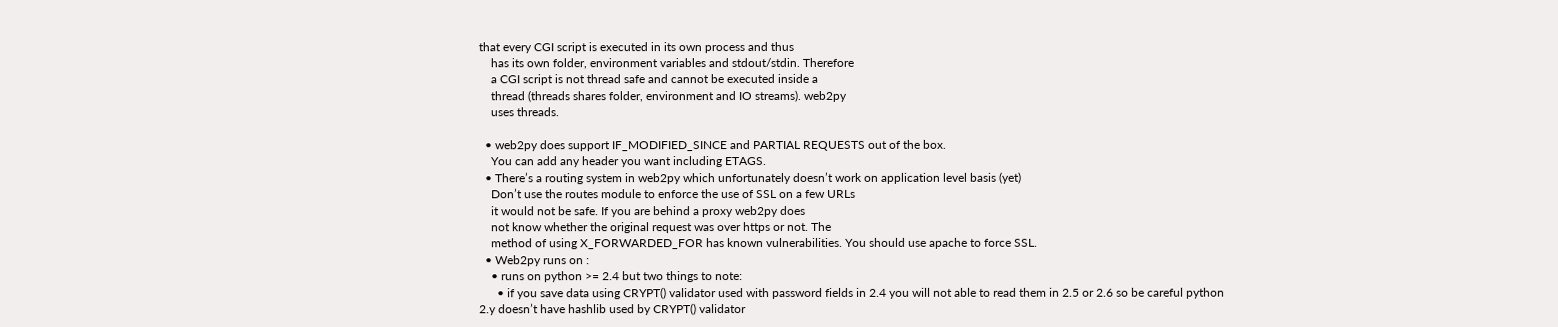that every CGI script is executed in its own process and thus
    has its own folder, environment variables and stdout/stdin. Therefore
    a CGI script is not thread safe and cannot be executed inside a
    thread (threads shares folder, environment and IO streams). web2py
    uses threads.

  • web2py does support IF_MODIFIED_SINCE and PARTIAL REQUESTS out of the box.
    You can add any header you want including ETAGS.
  • There’s a routing system in web2py which unfortunately doesn’t work on application level basis (yet)
    Don’t use the routes module to enforce the use of SSL on a few URLs
    it would not be safe. If you are behind a proxy web2py does
    not know whether the original request was over https or not. The
    method of using X_FORWARDED_FOR has known vulnerabilities. You should use apache to force SSL.
  • Web2py runs on :
    • runs on python >= 2.4 but two things to note:
      • if you save data using CRYPT() validator used with password fields in 2.4 you will not able to read them in 2.5 or 2.6 so be careful python 2.y doesn’t have hashlib used by CRYPT() validator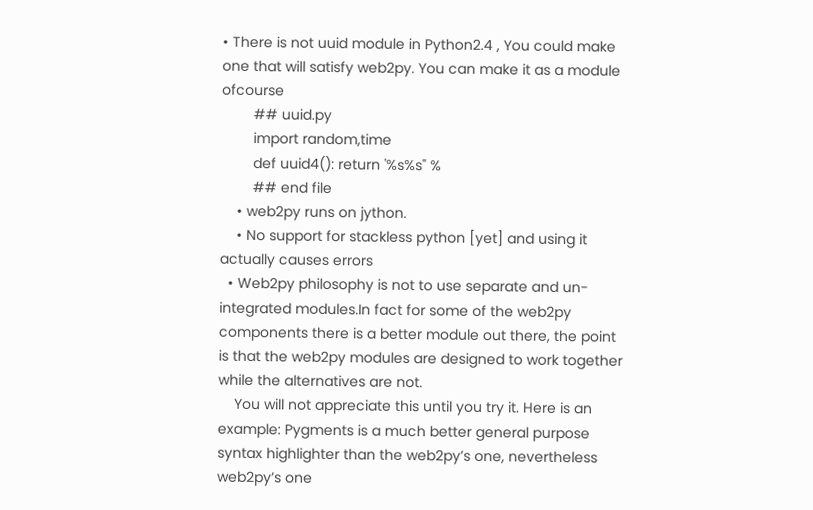• There is not uuid module in Python2.4 , You could make one that will satisfy web2py. You can make it as a module ofcourse
        ## uuid.py
        import random,time
        def uuid4(): return '%s%s" %
        ## end file
    • web2py runs on jython.
    • No support for stackless python [yet] and using it actually causes errors
  • Web2py philosophy is not to use separate and un-integrated modules.In fact for some of the web2py components there is a better module out there, the point is that the web2py modules are designed to work together while the alternatives are not.
    You will not appreciate this until you try it. Here is an example: Pygments is a much better general purpose syntax highlighter than the web2py’s one, nevertheless web2py’s one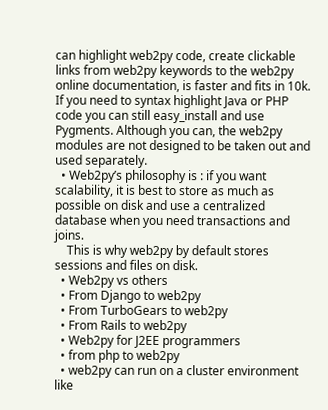can highlight web2py code, create clickable links from web2py keywords to the web2py online documentation, is faster and fits in 10k. If you need to syntax highlight Java or PHP code you can still easy_install and use Pygments. Although you can, the web2py modules are not designed to be taken out and used separately.
  • Web2py’s philosophy is : if you want scalability, it is best to store as much as possible on disk and use a centralized database when you need transactions and joins.
    This is why web2py by default stores sessions and files on disk.
  • Web2py vs others
  • From Django to web2py
  • From TurboGears to web2py
  • From Rails to web2py
  • Web2py for J2EE programmers
  • from php to web2py
  • web2py can run on a cluster environment like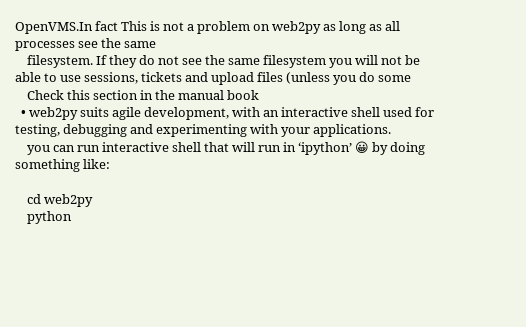OpenVMS.In fact This is not a problem on web2py as long as all processes see the same
    filesystem. If they do not see the same filesystem you will not be able to use sessions, tickets and upload files (unless you do some
    Check this section in the manual book
  • web2py suits agile development, with an interactive shell used for testing, debugging and experimenting with your applications.
    you can run interactive shell that will run in ‘ipython’ 😀 by doing something like:

    cd web2py
    python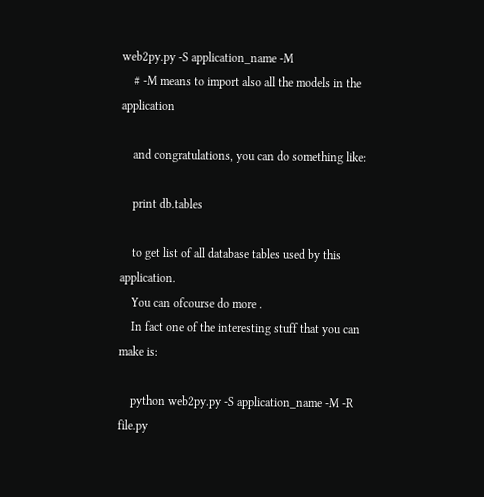web2py.py -S application_name -M
    # -M means to import also all the models in the application

    and congratulations, you can do something like:

    print db.tables

    to get list of all database tables used by this application.
    You can ofcourse do more .
    In fact one of the interesting stuff that you can make is:

    python web2py.py -S application_name -M -R file.py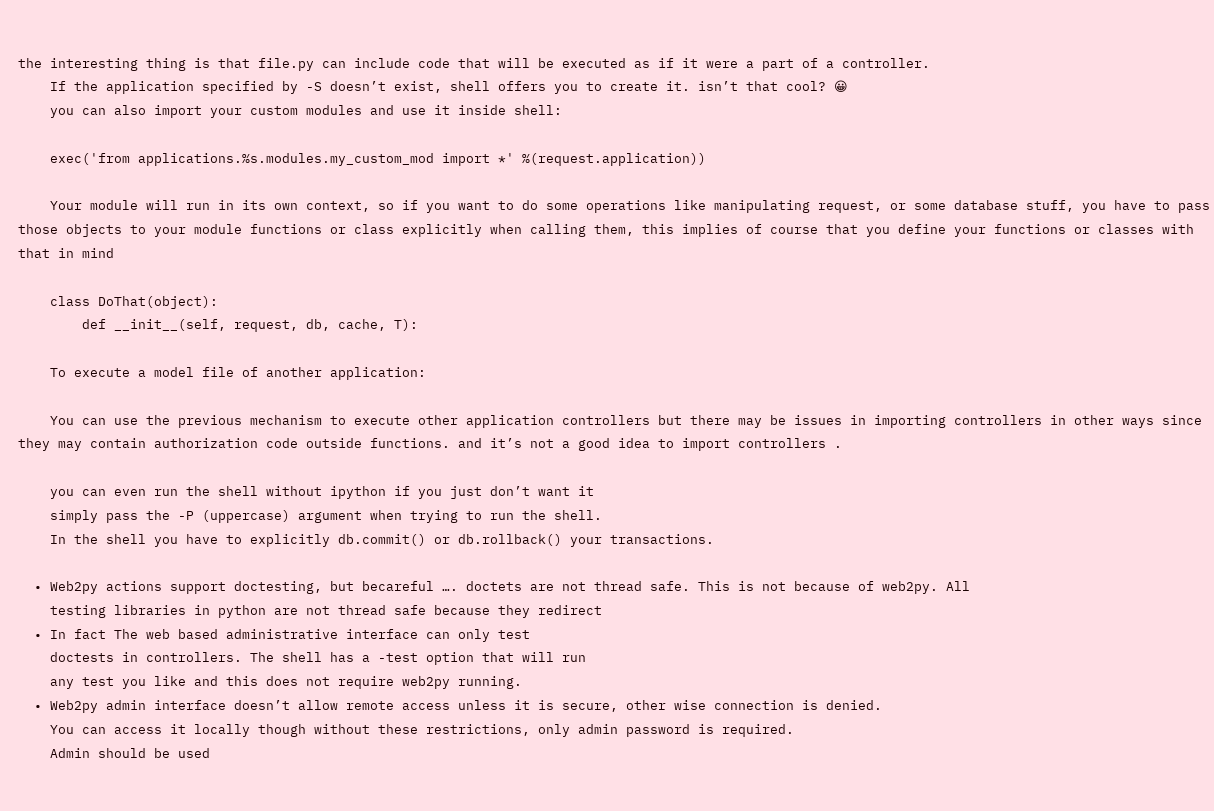the interesting thing is that file.py can include code that will be executed as if it were a part of a controller.
    If the application specified by -S doesn’t exist, shell offers you to create it. isn’t that cool? 😀
    you can also import your custom modules and use it inside shell:

    exec('from applications.%s.modules.my_custom_mod import *' %(request.application))

    Your module will run in its own context, so if you want to do some operations like manipulating request, or some database stuff, you have to pass those objects to your module functions or class explicitly when calling them, this implies of course that you define your functions or classes with that in mind

    class DoThat(object):
        def __init__(self, request, db, cache, T):

    To execute a model file of another application:

    You can use the previous mechanism to execute other application controllers but there may be issues in importing controllers in other ways since they may contain authorization code outside functions. and it’s not a good idea to import controllers .

    you can even run the shell without ipython if you just don’t want it
    simply pass the -P (uppercase) argument when trying to run the shell.
    In the shell you have to explicitly db.commit() or db.rollback() your transactions.

  • Web2py actions support doctesting, but becareful …. doctets are not thread safe. This is not because of web2py. All
    testing libraries in python are not thread safe because they redirect
  • In fact The web based administrative interface can only test
    doctests in controllers. The shell has a -test option that will run
    any test you like and this does not require web2py running.
  • Web2py admin interface doesn’t allow remote access unless it is secure, other wise connection is denied.
    You can access it locally though without these restrictions, only admin password is required.
    Admin should be used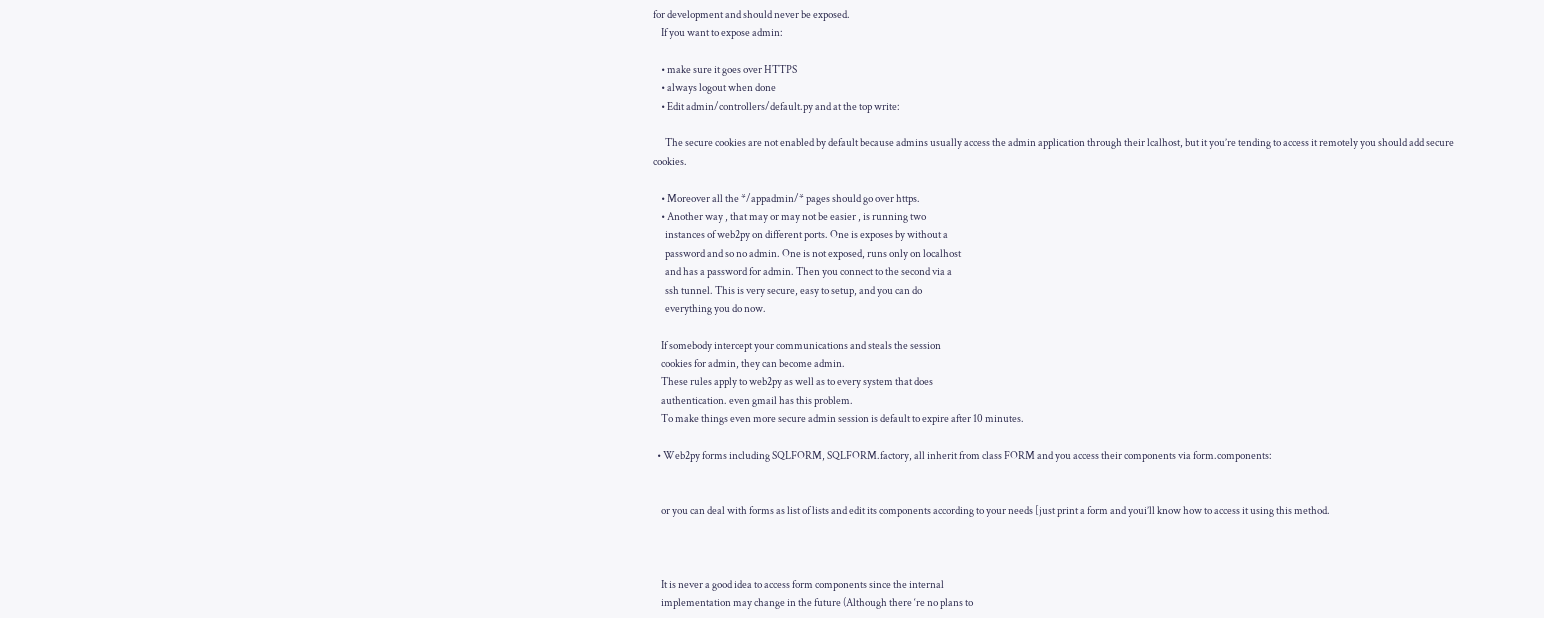for development and should never be exposed.
    If you want to expose admin:

    • make sure it goes over HTTPS
    • always logout when done
    • Edit admin/controllers/default.py and at the top write:

      The secure cookies are not enabled by default because admins usually access the admin application through their lcalhost, but it you’re tending to access it remotely you should add secure cookies.

    • Moreover all the */appadmin/* pages should go over https.
    • Another way , that may or may not be easier , is running two
      instances of web2py on different ports. One is exposes by without a
      password and so no admin. One is not exposed, runs only on localhost
      and has a password for admin. Then you connect to the second via a
      ssh tunnel. This is very secure, easy to setup, and you can do
      everything you do now.

    If somebody intercept your communications and steals the session
    cookies for admin, they can become admin.
    These rules apply to web2py as well as to every system that does
    authentication. even gmail has this problem.
    To make things even more secure admin session is default to expire after 10 minutes.

  • Web2py forms including SQLFORM, SQLFORM.factory, all inherit from class FORM and you access their components via form.components:


    or you can deal with forms as list of lists and edit its components according to your needs [just print a form and youi’ll know how to access it using this method.



    It is never a good idea to access form components since the internal
    implementation may change in the future (Although there ‘re no plans to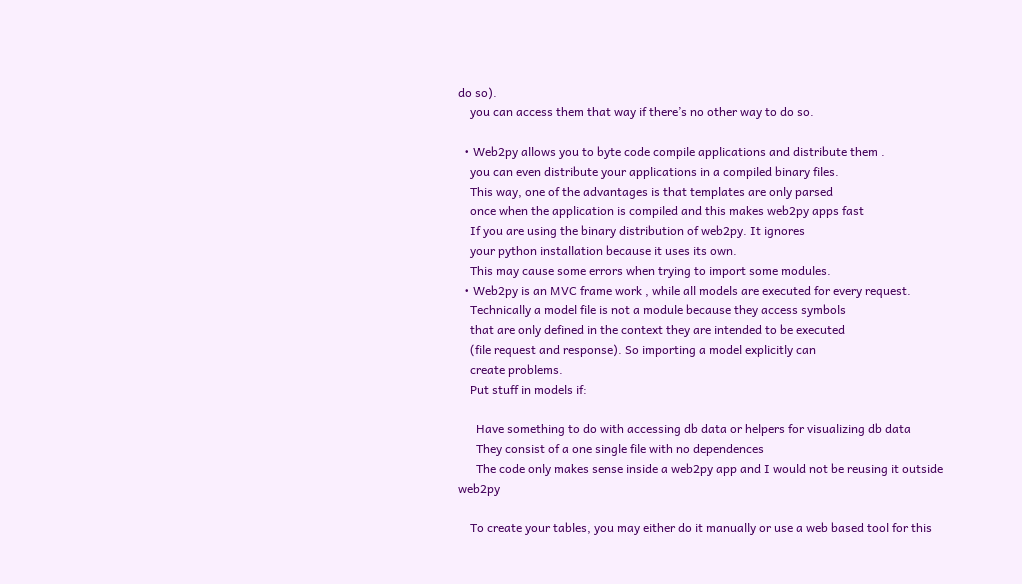do so).
    you can access them that way if there’s no other way to do so.

  • Web2py allows you to byte code compile applications and distribute them .
    you can even distribute your applications in a compiled binary files.
    This way, one of the advantages is that templates are only parsed
    once when the application is compiled and this makes web2py apps fast
    If you are using the binary distribution of web2py. It ignores
    your python installation because it uses its own.
    This may cause some errors when trying to import some modules.
  • Web2py is an MVC frame work , while all models are executed for every request.
    Technically a model file is not a module because they access symbols
    that are only defined in the context they are intended to be executed
    (file request and response). So importing a model explicitly can
    create problems.
    Put stuff in models if:

      Have something to do with accessing db data or helpers for visualizing db data
      They consist of a one single file with no dependences
      The code only makes sense inside a web2py app and I would not be reusing it outside web2py

    To create your tables, you may either do it manually or use a web based tool for this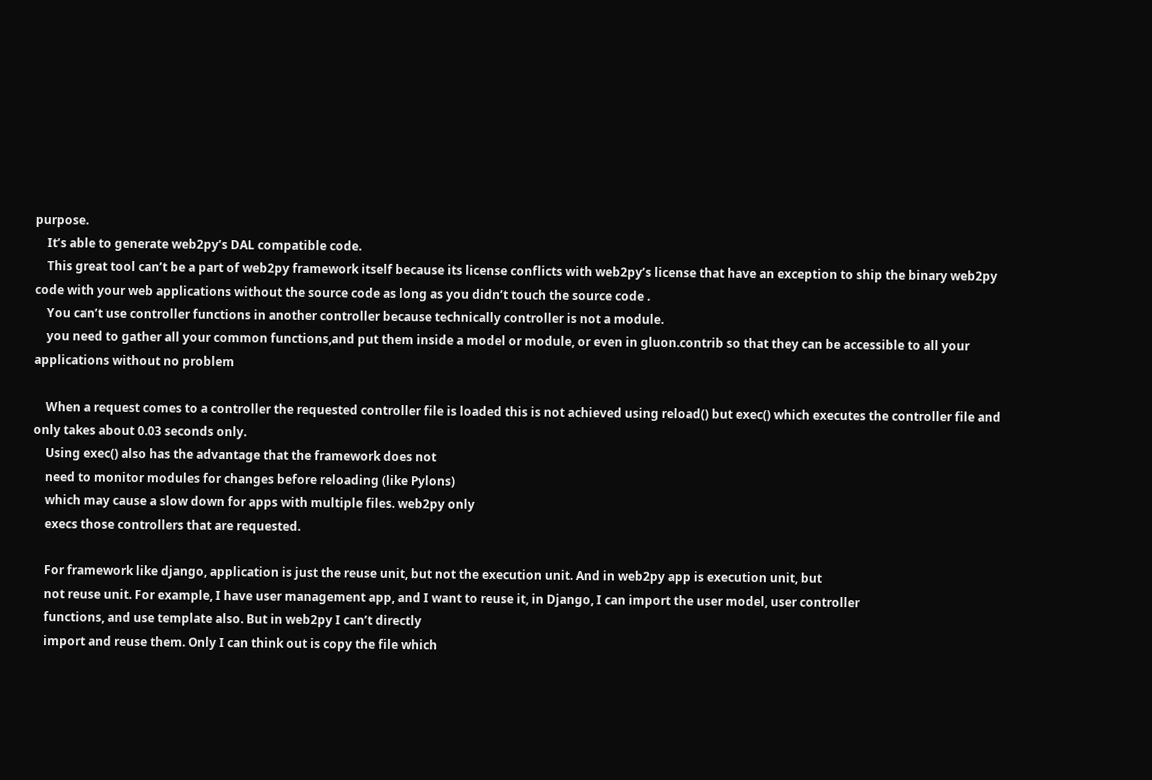purpose.
    It’s able to generate web2py’s DAL compatible code.
    This great tool can’t be a part of web2py framework itself because its license conflicts with web2py’s license that have an exception to ship the binary web2py code with your web applications without the source code as long as you didn’t touch the source code .
    You can’t use controller functions in another controller because technically controller is not a module.
    you need to gather all your common functions,and put them inside a model or module, or even in gluon.contrib so that they can be accessible to all your applications without no problem

    When a request comes to a controller the requested controller file is loaded this is not achieved using reload() but exec() which executes the controller file and only takes about 0.03 seconds only.
    Using exec() also has the advantage that the framework does not
    need to monitor modules for changes before reloading (like Pylons)
    which may cause a slow down for apps with multiple files. web2py only
    execs those controllers that are requested.

    For framework like django, application is just the reuse unit, but not the execution unit. And in web2py app is execution unit, but
    not reuse unit. For example, I have user management app, and I want to reuse it, in Django, I can import the user model, user controller
    functions, and use template also. But in web2py I can’t directly
    import and reuse them. Only I can think out is copy the file which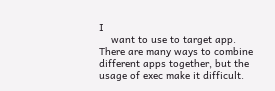I
    want to use to target app. There are many ways to combine different apps together, but the usage of exec make it difficult.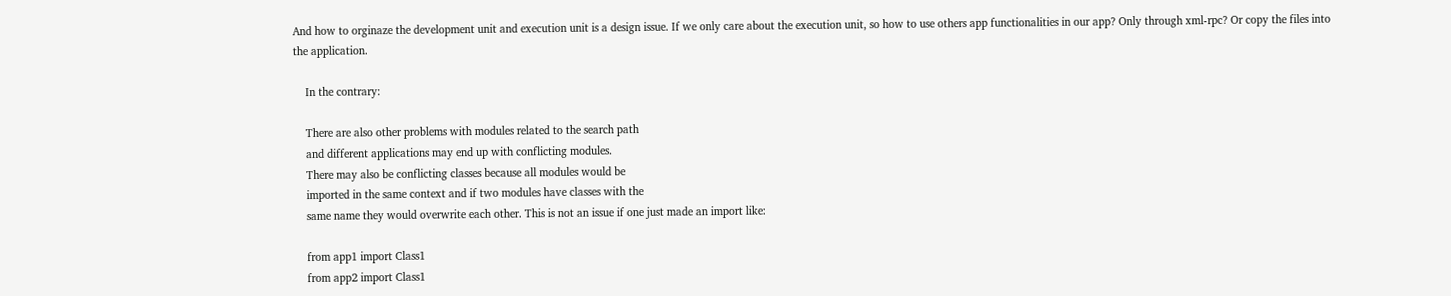And how to orginaze the development unit and execution unit is a design issue. If we only care about the execution unit, so how to use others app functionalities in our app? Only through xml-rpc? Or copy the files into the application.

    In the contrary:

    There are also other problems with modules related to the search path
    and different applications may end up with conflicting modules.
    There may also be conflicting classes because all modules would be
    imported in the same context and if two modules have classes with the
    same name they would overwrite each other. This is not an issue if one just made an import like:

    from app1 import Class1
    from app2 import Class1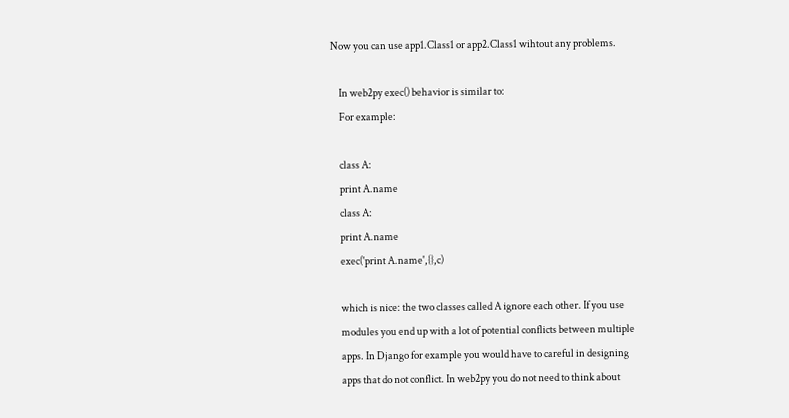Now you can use app1.Class1 or app2.Class1 wihtout any problems.

    In web2py exec() behavior is similar to:
    For example:

    class A:
    print A.name
    class A:
    print A.name
    exec('print A.name',{},c)

    which is nice: the two classes called A ignore each other. If you use
    modules you end up with a lot of potential conflicts between multiple
    apps. In Django for example you would have to careful in designing
    apps that do not conflict. In web2py you do not need to think about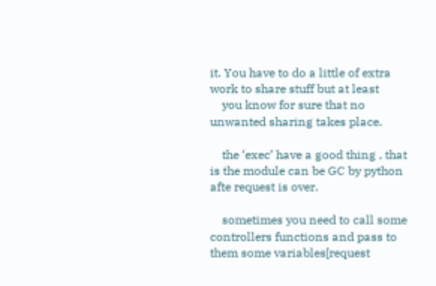it. You have to do a little of extra work to share stuff but at least
    you know for sure that no unwanted sharing takes place.

    the ‘exec’ have a good thing , that is the module can be GC by python afte request is over.

    sometimes you need to call some controllers functions and pass to them some variables[request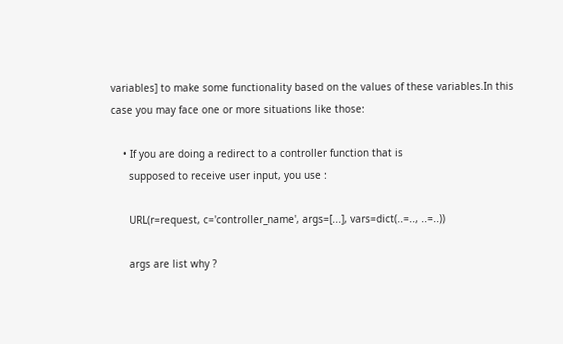variables] to make some functionality based on the values of these variables.In this case you may face one or more situations like those:

    • If you are doing a redirect to a controller function that is
      supposed to receive user input, you use :

      URL(r=request, c='controller_name', args=[...], vars=dict(..=.., ..=..))

      args are list why ?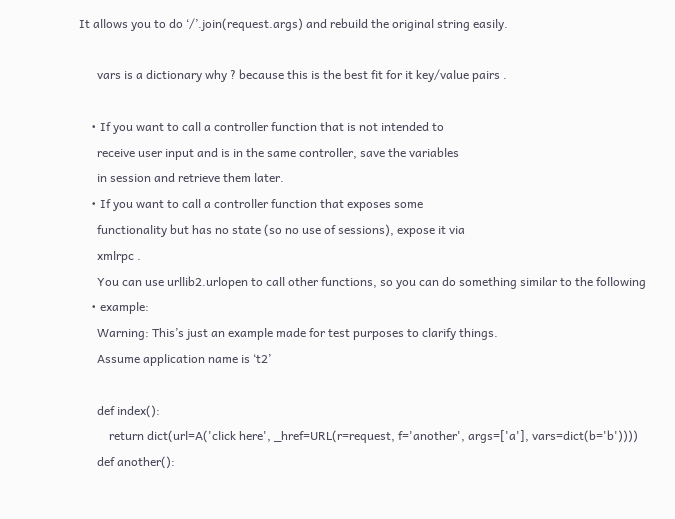It allows you to do ‘/’.join(request.args) and rebuild the original string easily.

      vars is a dictionary why ? because this is the best fit for it key/value pairs .

    • If you want to call a controller function that is not intended to
      receive user input and is in the same controller, save the variables
      in session and retrieve them later.
    • If you want to call a controller function that exposes some
      functionality but has no state (so no use of sessions), expose it via
      xmlrpc .
      You can use urllib2.urlopen to call other functions, so you can do something similar to the following
    • example:
      Warning: This’s just an example made for test purposes to clarify things.
      Assume application name is ‘t2’

      def index():
          return dict(url=A('click here', _href=URL(r=request, f='another', args=['a'], vars=dict(b='b'))))
      def another():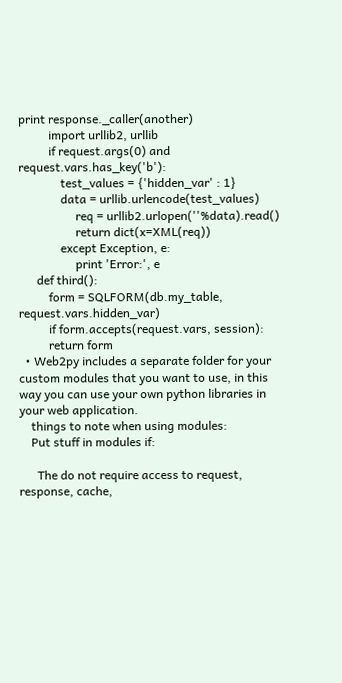print response._caller(another)
          import urllib2, urllib
          if request.args(0) and request.vars.has_key('b'):
              test_values = {'hidden_var' : 1}
              data = urllib.urlencode(test_values)
                   req = urllib2.urlopen(''%data).read()
                   return dict(x=XML(req))
              except Exception, e:
                   print 'Error:', e
      def third():
          form = SQLFORM(db.my_table, request.vars.hidden_var)
          if form.accepts(request.vars, session):
          return form
  • Web2py includes a separate folder for your custom modules that you want to use, in this way you can use your own python libraries in your web application.
    things to note when using modules:
    Put stuff in modules if:

      The do not require access to request, response, cache,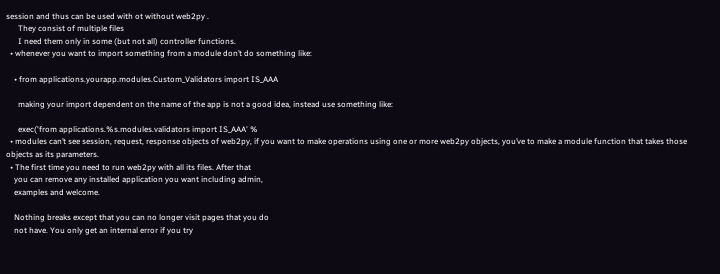session and thus can be used with ot without web2py .
      They consist of multiple files
      I need them only in some (but not all) controller functions.
  • whenever you want to import something from a module don’t do something like:

    • from applications.yourapp.modules.Custom_Validators import IS_AAA

      making your import dependent on the name of the app is not a good idea, instead use something like:

      exec('from applications.%s.modules.validators import IS_AAA' %
  • modules can’t see session, request, response objects of web2py, if you want to make operations using one or more web2py objects, you’ve to make a module function that takes those objects as its parameters.
  • The first time you need to run web2py with all its files. After that
    you can remove any installed application you want including admin,
    examples and welcome.

    Nothing breaks except that you can no longer visit pages that you do
    not have. You only get an internal error if you try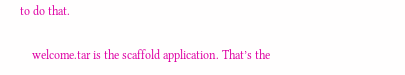to do that.

    welcome.tar is the scaffold application. That’s the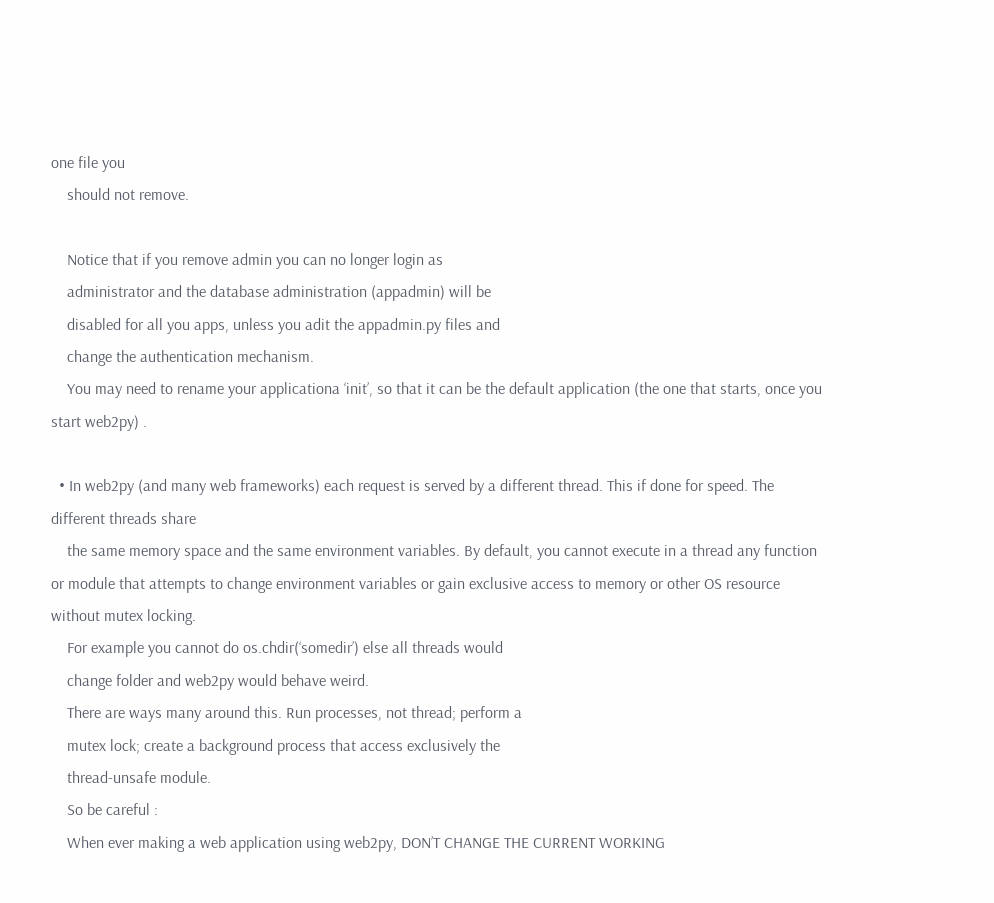one file you
    should not remove.

    Notice that if you remove admin you can no longer login as
    administrator and the database administration (appadmin) will be
    disabled for all you apps, unless you adit the appadmin.py files and
    change the authentication mechanism.
    You may need to rename your applicationa ‘init’, so that it can be the default application (the one that starts, once you start web2py) .

  • In web2py (and many web frameworks) each request is served by a different thread. This if done for speed. The different threads share
    the same memory space and the same environment variables. By default, you cannot execute in a thread any function or module that attempts to change environment variables or gain exclusive access to memory or other OS resource without mutex locking.
    For example you cannot do os.chdir(‘somedir’) else all threads would
    change folder and web2py would behave weird.
    There are ways many around this. Run processes, not thread; perform a
    mutex lock; create a background process that access exclusively the
    thread-unsafe module.
    So be careful :
    When ever making a web application using web2py, DON’T CHANGE THE CURRENT WORKING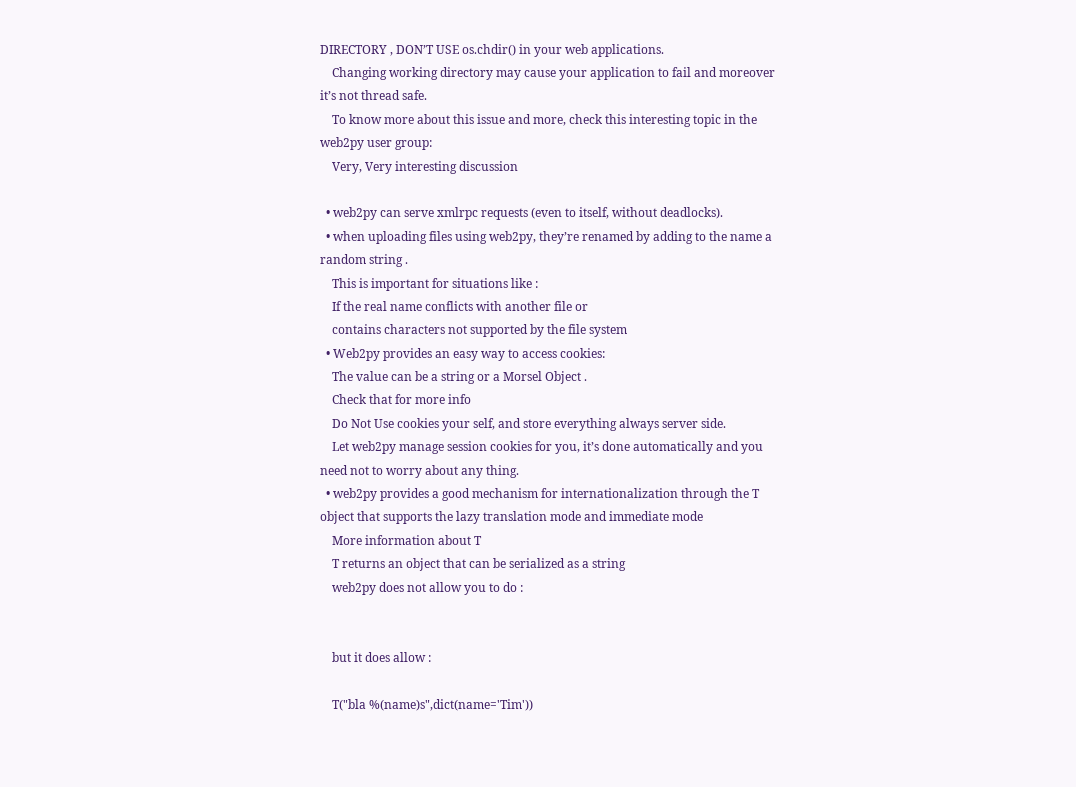DIRECTORY , DON’T USE os.chdir() in your web applications.
    Changing working directory may cause your application to fail and moreover it’s not thread safe.
    To know more about this issue and more, check this interesting topic in the web2py user group:
    Very, Very interesting discussion

  • web2py can serve xmlrpc requests (even to itself, without deadlocks).
  • when uploading files using web2py, they’re renamed by adding to the name a random string .
    This is important for situations like :
    If the real name conflicts with another file or
    contains characters not supported by the file system
  • Web2py provides an easy way to access cookies:
    The value can be a string or a Morsel Object .
    Check that for more info
    Do Not Use cookies your self, and store everything always server side.
    Let web2py manage session cookies for you, it’s done automatically and you need not to worry about any thing.
  • web2py provides a good mechanism for internationalization through the T object that supports the lazy translation mode and immediate mode
    More information about T
    T returns an object that can be serialized as a string
    web2py does not allow you to do :


    but it does allow :

    T("bla %(name)s",dict(name='Tim'))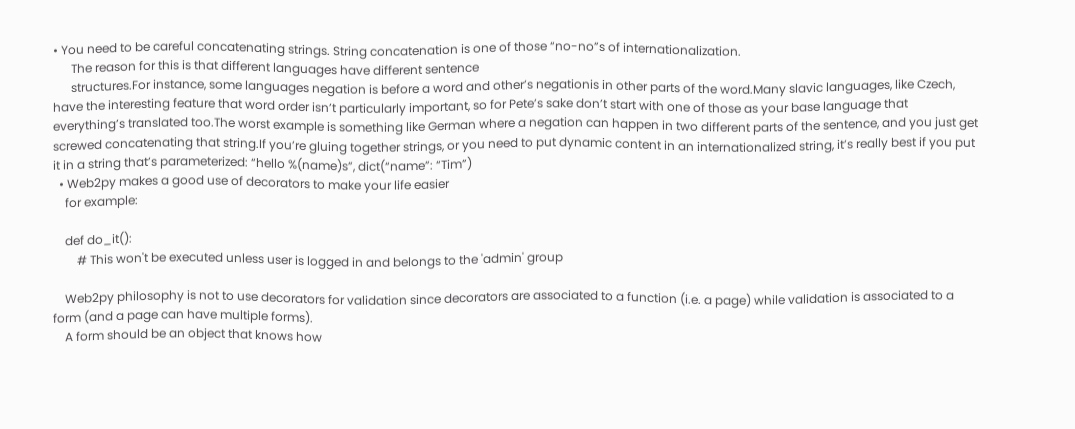• You need to be careful concatenating strings. String concatenation is one of those “no-no”s of internationalization.
      The reason for this is that different languages have different sentence
      structures.For instance, some languages negation is before a word and other’s negationis in other parts of the word.Many slavic languages, like Czech, have the interesting feature that word order isn’t particularly important, so for Pete’s sake don’t start with one of those as your base language that everything’s translated too.The worst example is something like German where a negation can happen in two different parts of the sentence, and you just get screwed concatenating that string.If you’re gluing together strings, or you need to put dynamic content in an internationalized string, it’s really best if you put it in a string that’s parameterized: “hello %(name)s”, dict(“name”: “Tim”)
  • Web2py makes a good use of decorators to make your life easier
    for example:

    def do_it():
        # This won't be executed unless user is logged in and belongs to the 'admin' group

    Web2py philosophy is not to use decorators for validation since decorators are associated to a function (i.e. a page) while validation is associated to a form (and a page can have multiple forms).
    A form should be an object that knows how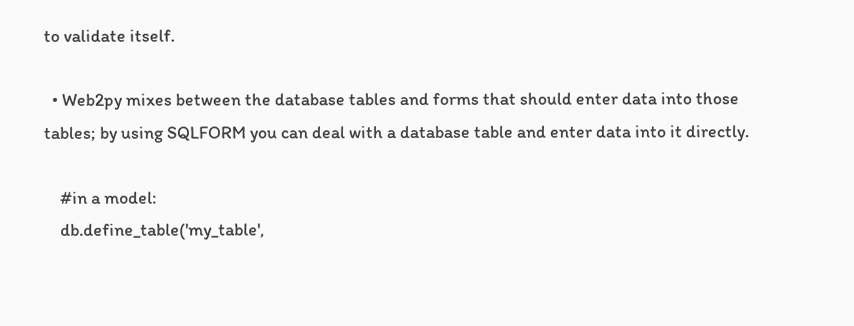to validate itself.

  • Web2py mixes between the database tables and forms that should enter data into those tables; by using SQLFORM you can deal with a database table and enter data into it directly.

    #in a model:
    db.define_table('my_table',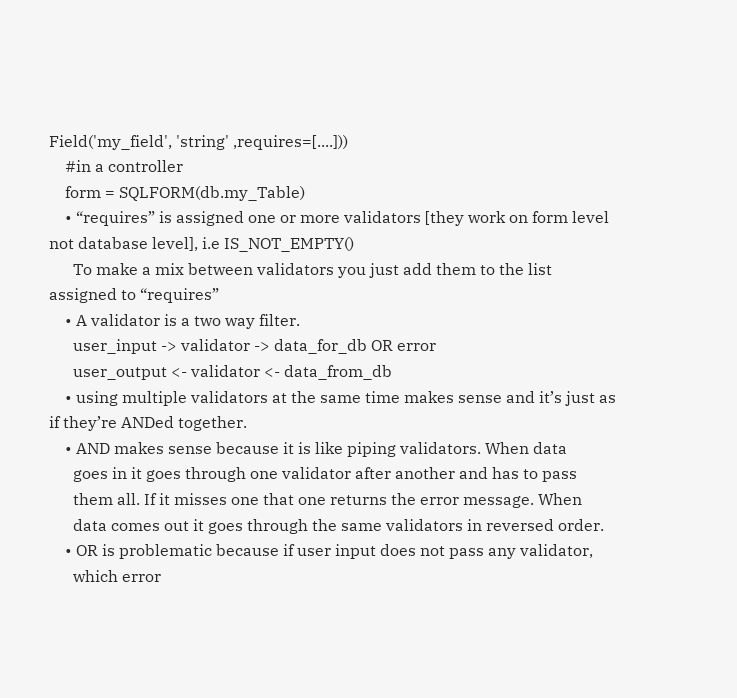Field('my_field', 'string' ,requires=[....]))
    #in a controller
    form = SQLFORM(db.my_Table)
    • “requires” is assigned one or more validators [they work on form level not database level], i.e IS_NOT_EMPTY()
      To make a mix between validators you just add them to the list assigned to “requires”
    • A validator is a two way filter.
      user_input -> validator -> data_for_db OR error
      user_output <- validator <- data_from_db
    • using multiple validators at the same time makes sense and it’s just as if they’re ANDed together.
    • AND makes sense because it is like piping validators. When data
      goes in it goes through one validator after another and has to pass
      them all. If it misses one that one returns the error message. When
      data comes out it goes through the same validators in reversed order.
    • OR is problematic because if user input does not pass any validator,
      which error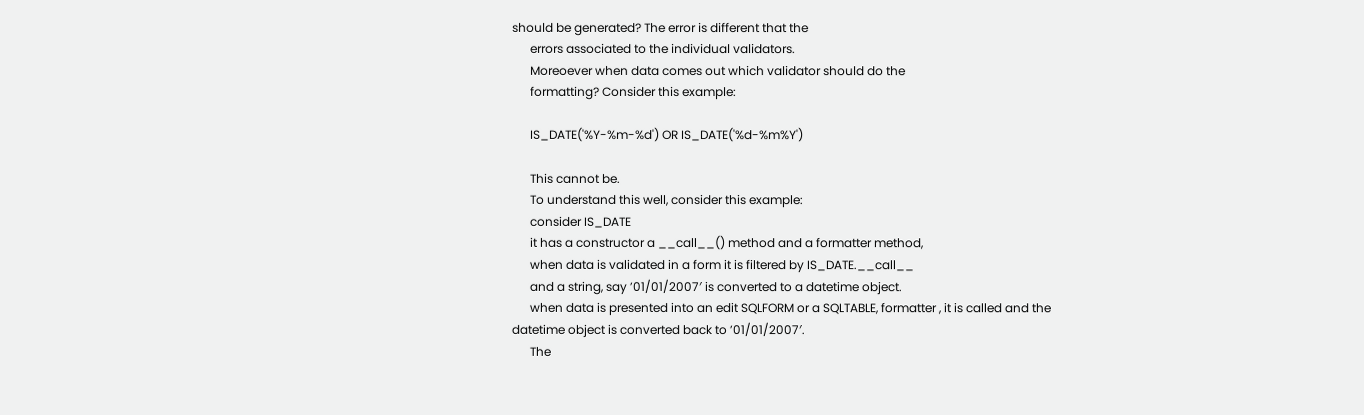should be generated? The error is different that the
      errors associated to the individual validators.
      Moreoever when data comes out which validator should do the
      formatting? Consider this example:

      IS_DATE('%Y-%m-%d') OR IS_DATE('%d-%m%Y')

      This cannot be.
      To understand this well, consider this example:
      consider IS_DATE
      it has a constructor a __call__() method and a formatter method,
      when data is validated in a form it is filtered by IS_DATE.__call__
      and a string, say ’01/01/2007′ is converted to a datetime object.
      when data is presented into an edit SQLFORM or a SQLTABLE, formatter , it is called and the datetime object is converted back to ’01/01/2007′.
      The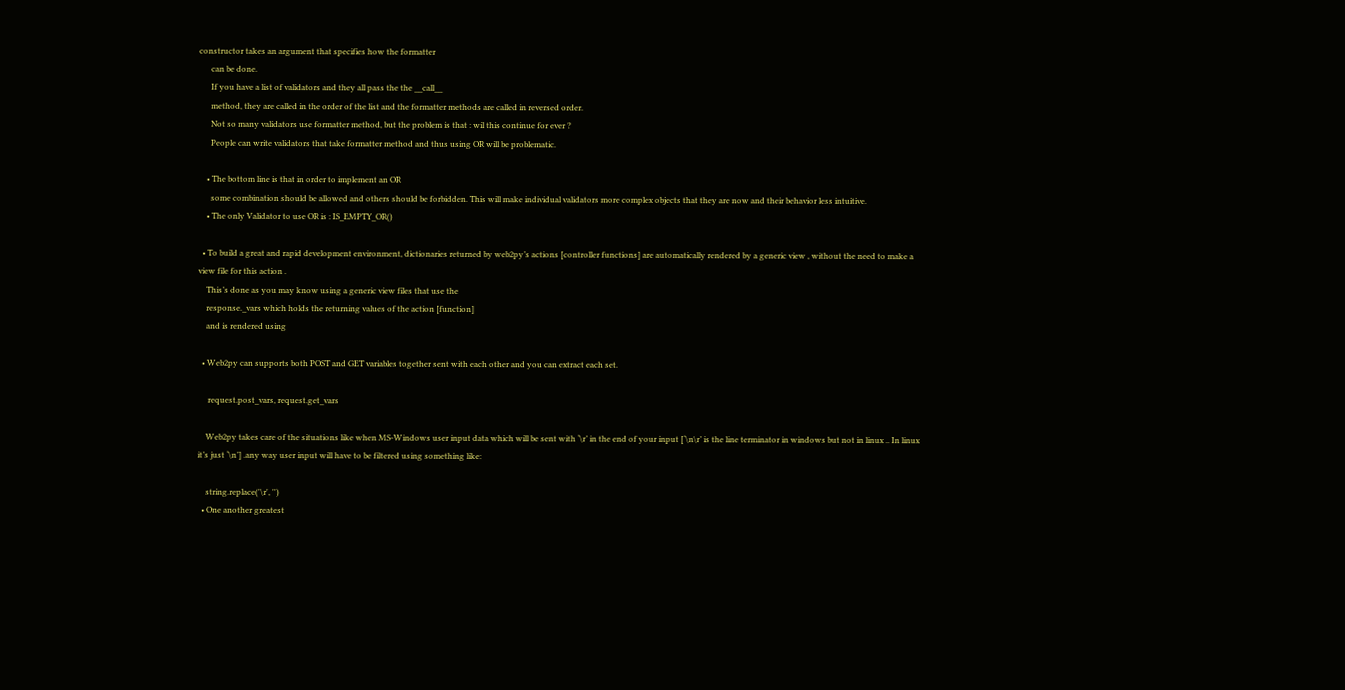constructor takes an argument that specifies how the formatter
      can be done.
      If you have a list of validators and they all pass the the __call__
      method, they are called in the order of the list and the formatter methods are called in reversed order.
      Not so many validators use formatter method, but the problem is that : wil this continue for ever ?
      People can write validators that take formatter method and thus using OR will be problematic.

    • The bottom line is that in order to implement an OR
      some combination should be allowed and others should be forbidden. This will make individual validators more complex objects that they are now and their behavior less intuitive.
    • The only Validator to use OR is : IS_EMPTY_OR()

  • To build a great and rapid development environment, dictionaries returned by web2py’s actions [controller functions] are automatically rendered by a generic view , without the need to make a view file for this action .
    This’s done as you may know using a generic view files that use the
    response._vars which holds the returning values of the action [function]
    and is rendered using

  • Web2py can supports both POST and GET variables together sent with each other and you can extract each set.

     request.post_vars, request.get_vars

    Web2py takes care of the situations like when MS-Windows user input data which will be sent with ‘\r’ in the end of your input [‘\n\r’ is the line terminator in windows but not in linux .. In linux it’s just ‘\n’] .any way user input will have to be filtered using something like:

    string.replace('\r', '')
  • One another greatest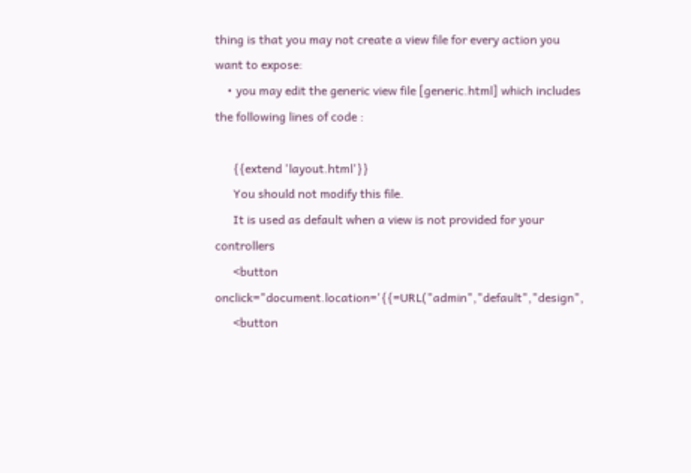thing is that you may not create a view file for every action you want to expose:
    • you may edit the generic view file [generic.html] which includes the following lines of code :

      {{extend 'layout.html'}}
      You should not modify this file.
      It is used as default when a view is not provided for your controllers
      <button onclick="document.location='{{=URL("admin","default","design",
      <button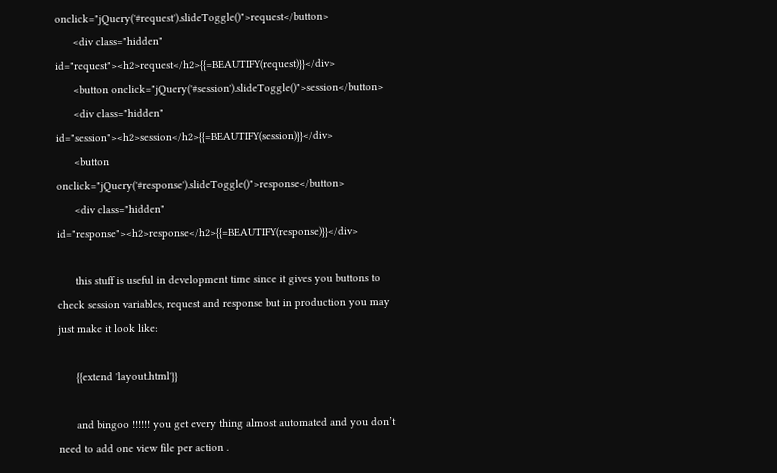onclick="jQuery('#request').slideToggle()">request</button>
      <div class="hidden" id="request"><h2>request</h2>{{=BEAUTIFY(request)}}</div>
      <button onclick="jQuery('#session').slideToggle()">session</button>
      <div class="hidden" id="session"><h2>session</h2>{{=BEAUTIFY(session)}}</div>
      <button onclick="jQuery('#response').slideToggle()">response</button>
      <div class="hidden" id="response"><h2>response</h2>{{=BEAUTIFY(response)}}</div>

      this stuff is useful in development time since it gives you buttons to check session variables, request and response but in production you may just make it look like:

      {{extend 'layout.html'}}

      and bingoo !!!!!! you get every thing almost automated and you don’t need to add one view file per action .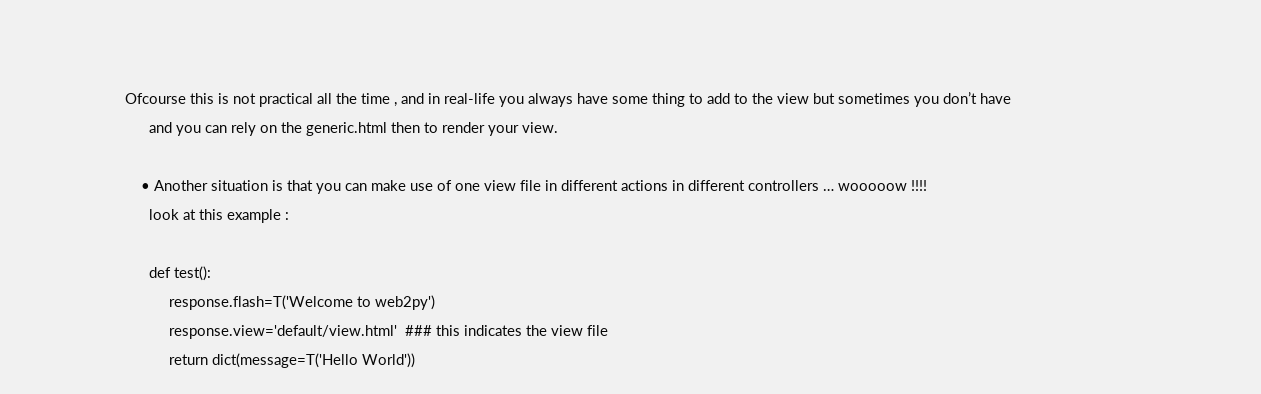Ofcourse this is not practical all the time , and in real-life you always have some thing to add to the view but sometimes you don’t have
      and you can rely on the generic.html then to render your view.

    • Another situation is that you can make use of one view file in different actions in different controllers … wooooow !!!!
      look at this example :

      def test():
           response.flash=T('Welcome to web2py')
           response.view='default/view.html'  ### this indicates the view file
           return dict(message=T('Hello World'))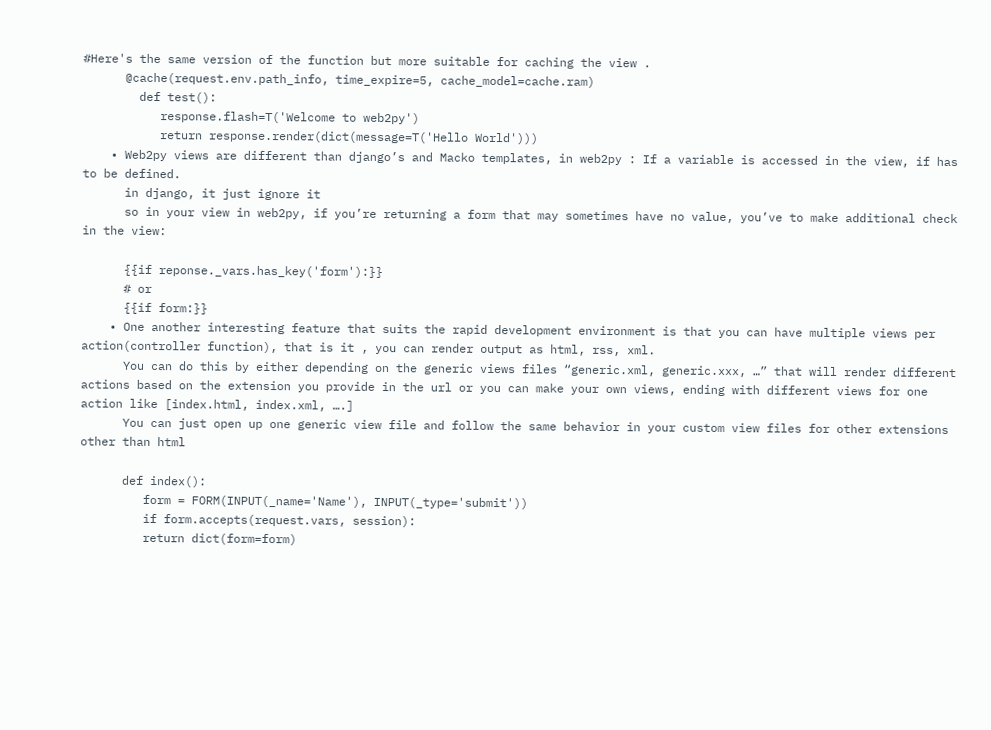#Here's the same version of the function but more suitable for caching the view .
      @cache(request.env.path_info, time_expire=5, cache_model=cache.ram)
        def test():
           response.flash=T('Welcome to web2py')
           return response.render(dict(message=T('Hello World')))
    • Web2py views are different than django’s and Macko templates, in web2py : If a variable is accessed in the view, if has to be defined.
      in django, it just ignore it
      so in your view in web2py, if you’re returning a form that may sometimes have no value, you’ve to make additional check in the view:

      {{if reponse._vars.has_key('form'):}}
      # or
      {{if form:}}
    • One another interesting feature that suits the rapid development environment is that you can have multiple views per action(controller function), that is it , you can render output as html, rss, xml.
      You can do this by either depending on the generic views files “generic.xml, generic.xxx, …” that will render different actions based on the extension you provide in the url or you can make your own views, ending with different views for one action like [index.html, index.xml, ….]
      You can just open up one generic view file and follow the same behavior in your custom view files for other extensions other than html

      def index():
         form = FORM(INPUT(_name='Name'), INPUT(_type='submit'))
         if form.accepts(request.vars, session):
         return dict(form=form)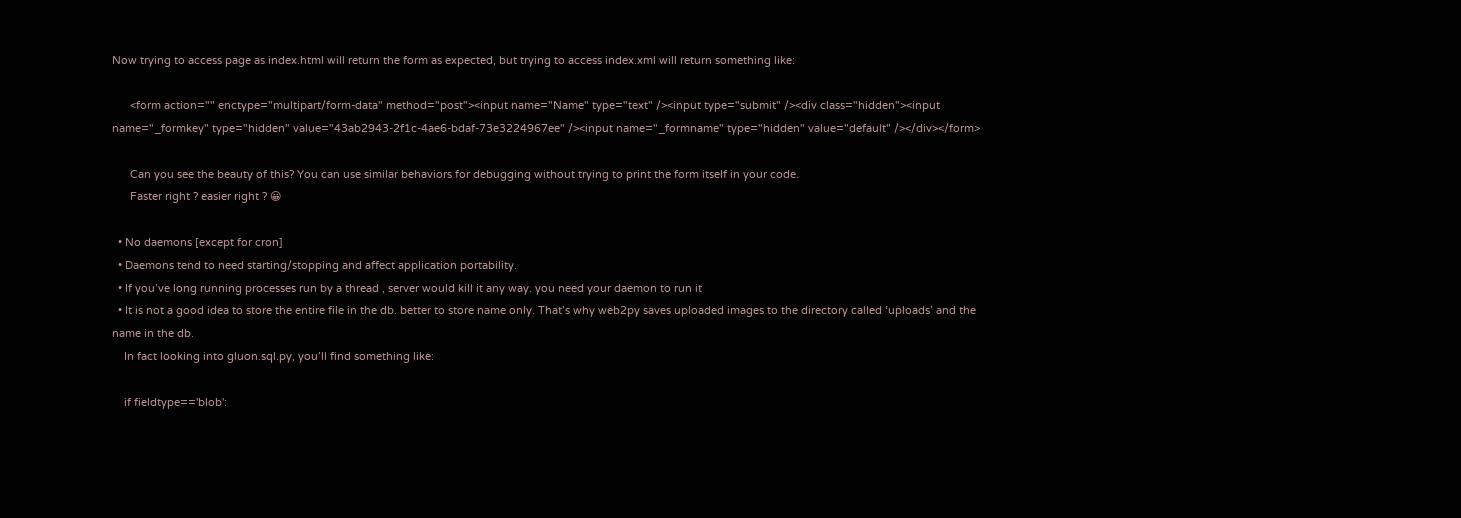Now trying to access page as index.html will return the form as expected, but trying to access index.xml will return something like:

      <form action="" enctype="multipart/form-data" method="post"><input name="Name" type="text" /><input type="submit" /><div class="hidden"><input name="_formkey" type="hidden" value="43ab2943-2f1c-4ae6-bdaf-73e3224967ee" /><input name="_formname" type="hidden" value="default" /></div></form>

      Can you see the beauty of this? You can use similar behaviors for debugging without trying to print the form itself in your code.
      Faster right ? easier right ? 😀

  • No daemons [except for cron]
  • Daemons tend to need starting/stopping and affect application portability.
  • If you’ve long running processes run by a thread , server would kill it any way. you need your daemon to run it
  • It is not a good idea to store the entire file in the db. better to store name only. That’s why web2py saves uploaded images to the directory called ‘uploads’ and the name in the db.
    In fact looking into gluon.sql.py, you’ll find something like:

    if fieldtype=='blob':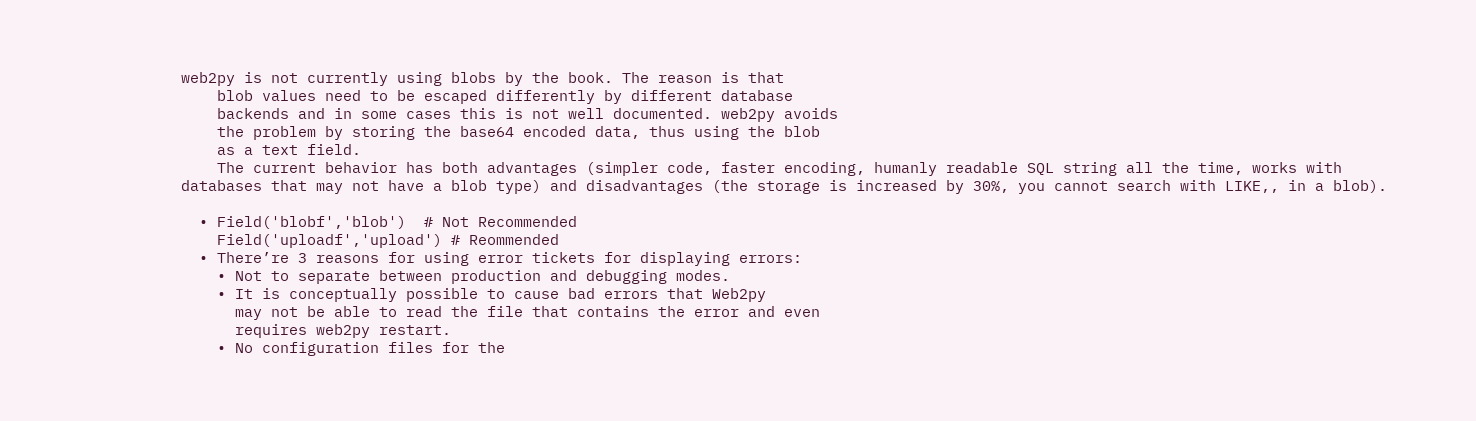web2py is not currently using blobs by the book. The reason is that
    blob values need to be escaped differently by different database
    backends and in some cases this is not well documented. web2py avoids
    the problem by storing the base64 encoded data, thus using the blob
    as a text field.
    The current behavior has both advantages (simpler code, faster encoding, humanly readable SQL string all the time, works with databases that may not have a blob type) and disadvantages (the storage is increased by 30%, you cannot search with LIKE,, in a blob).

  • Field('blobf','blob')  # Not Recommended
    Field('uploadf','upload') # Reommended
  • There’re 3 reasons for using error tickets for displaying errors:
    • Not to separate between production and debugging modes.
    • It is conceptually possible to cause bad errors that Web2py
      may not be able to read the file that contains the error and even
      requires web2py restart.
    • No configuration files for the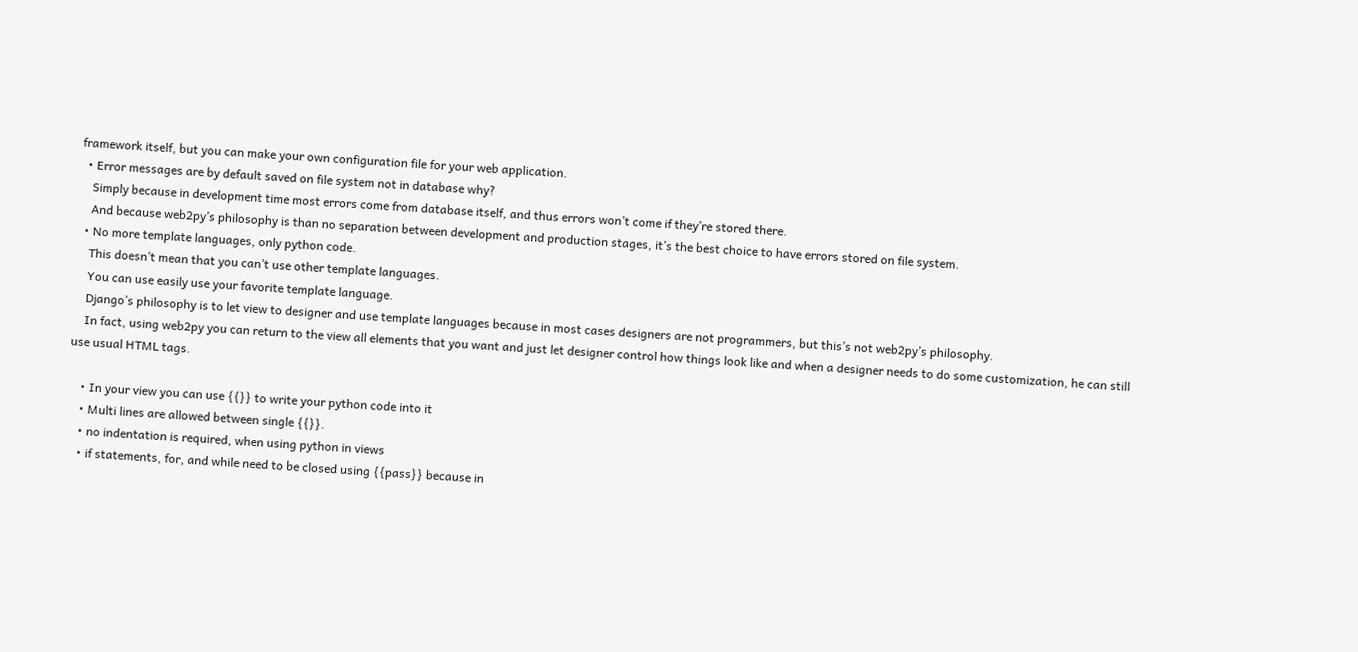framework itself, but you can make your own configuration file for your web application.
  • Error messages are by default saved on file system not in database why?
    Simply because in development time most errors come from database itself, and thus errors won’t come if they’re stored there.
    And because web2py’s philosophy is than no separation between development and production stages, it’s the best choice to have errors stored on file system.
  • No more template languages, only python code.
    This doesn’t mean that you can’t use other template languages.
    You can use easily use your favorite template language.
    Django’s philosophy is to let view to designer and use template languages because in most cases designers are not programmers, but this’s not web2py’s philosophy.
    In fact, using web2py you can return to the view all elements that you want and just let designer control how things look like and when a designer needs to do some customization, he can still use usual HTML tags.

    • In your view you can use {{}} to write your python code into it
    • Multi lines are allowed between single {{}}.
    • no indentation is required, when using python in views
    • if statements, for, and while need to be closed using {{pass}} because in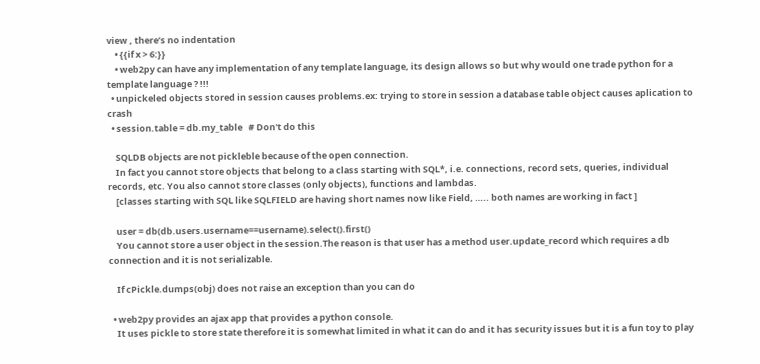view , there’s no indentation
    • {{if x > 6:}}
    • web2py can have any implementation of any template language, its design allows so but why would one trade python for a template language ? !!!
  • unpickeled objects stored in session causes problems.ex: trying to store in session a database table object causes aplication to crash
  • session.table = db.my_table   # Don't do this

    SQLDB objects are not pickleble because of the open connection.
    In fact you cannot store objects that belong to a class starting with SQL*, i.e. connections, record sets, queries, individual records, etc. You also cannot store classes (only objects), functions and lambdas.
    [classes starting with SQL like SQLFIELD are having short names now like Field, ….. both names are working in fact ]

    user = db(db.users.username==username).select().first()
    You cannot store a user object in the session.The reason is that user has a method user.update_record which requires a db connection and it is not serializable.

    If cPickle.dumps(obj) does not raise an exception than you can do

  • web2py provides an ajax app that provides a python console.
    It uses pickle to store state therefore it is somewhat limited in what it can do and it has security issues but it is a fun toy to play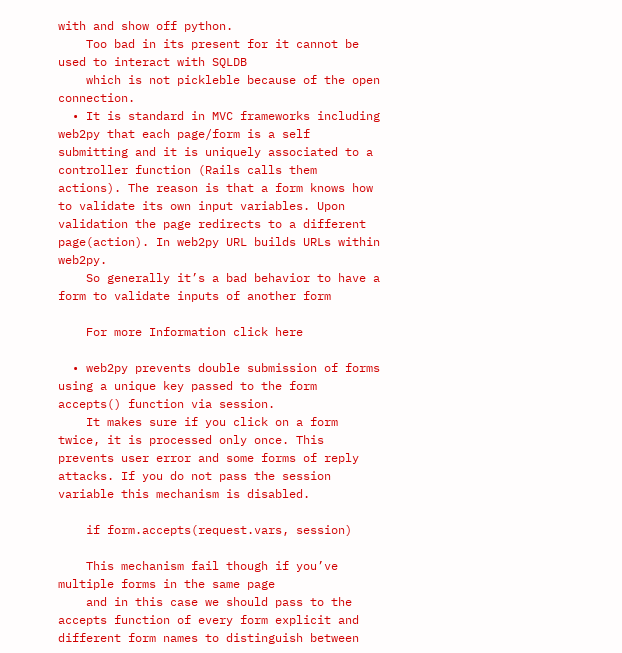with and show off python.
    Too bad in its present for it cannot be used to interact with SQLDB
    which is not pickleble because of the open connection.
  • It is standard in MVC frameworks including web2py that each page/form is a self submitting and it is uniquely associated to a controller function (Rails calls them actions). The reason is that a form knows how to validate its own input variables. Upon validation the page redirects to a different page(action). In web2py URL builds URLs within web2py.
    So generally it’s a bad behavior to have a form to validate inputs of another form

    For more Information click here

  • web2py prevents double submission of forms using a unique key passed to the form accepts() function via session.
    It makes sure if you click on a form twice, it is processed only once. This prevents user error and some forms of reply attacks. If you do not pass the session variable this mechanism is disabled.

    if form.accepts(request.vars, session)

    This mechanism fail though if you’ve multiple forms in the same page
    and in this case we should pass to the accepts function of every form explicit and different form names to distinguish between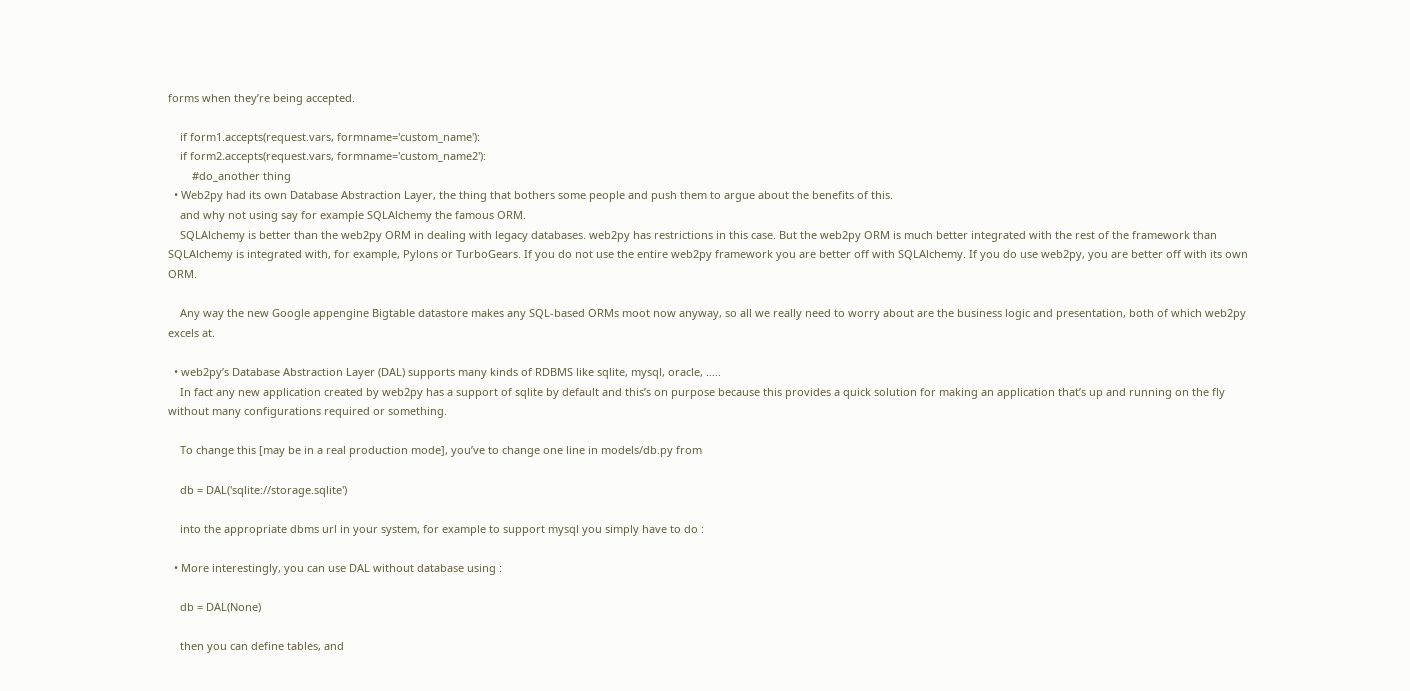forms when they’re being accepted.

    if form1.accepts(request.vars, formname='custom_name'):
    if form2.accepts(request.vars, formname='custom_name2'):
        #do_another thing
  • Web2py had its own Database Abstraction Layer, the thing that bothers some people and push them to argue about the benefits of this.
    and why not using say for example SQLAlchemy the famous ORM.
    SQLAlchemy is better than the web2py ORM in dealing with legacy databases. web2py has restrictions in this case. But the web2py ORM is much better integrated with the rest of the framework than SQLAlchemy is integrated with, for example, Pylons or TurboGears. If you do not use the entire web2py framework you are better off with SQLAlchemy. If you do use web2py, you are better off with its own ORM.

    Any way the new Google appengine Bigtable datastore makes any SQL-based ORMs moot now anyway, so all we really need to worry about are the business logic and presentation, both of which web2py excels at.

  • web2py’s Database Abstraction Layer (DAL) supports many kinds of RDBMS like sqlite, mysql, oracle, …..
    In fact any new application created by web2py has a support of sqlite by default and this’s on purpose because this provides a quick solution for making an application that’s up and running on the fly without many configurations required or something.

    To change this [may be in a real production mode], you’ve to change one line in models/db.py from

    db = DAL('sqlite://storage.sqlite')

    into the appropriate dbms url in your system, for example to support mysql you simply have to do :

  • More interestingly, you can use DAL without database using :

    db = DAL(None)

    then you can define tables, and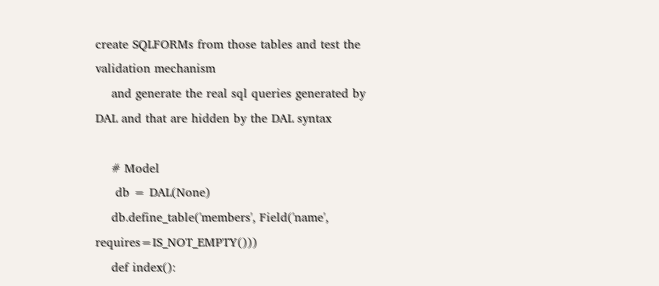create SQLFORMs from those tables and test the validation mechanism
    and generate the real sql queries generated by DAL and that are hidden by the DAL syntax

    # Model
     db = DAL(None)
    db.define_table('members', Field('name', requires=IS_NOT_EMPTY()))
    def index():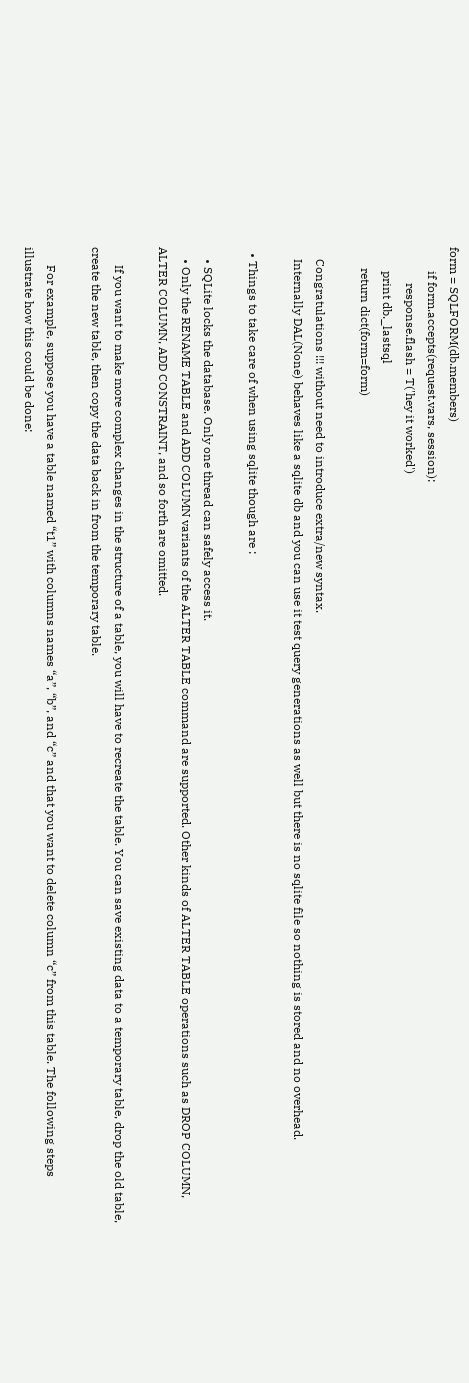form = SQLFORM(db.members)
        if form.accepts(request.vars, session):
            response.flash = T('hey it worked')
        print db._lastsql
       return dict(form=form)

    Congratulations !!! without need to introduce extra/new syntax.
    Internally DAL(None) behaves like a sqlite db and you can use it test query generations as well but there is no sqlite file so nothing is stored and no overhead.

  • Things to take care of when using sqlite though are :

    • SQLite locks the database. Only one thread can safely access it.
    • Only the RENAME TABLE and ADD COLUMN variants of the ALTER TABLE command are supported. Other kinds of ALTER TABLE operations such as DROP COLUMN, ALTER COLUMN, ADD CONSTRAINT, and so forth are omitted.

      If you want to make more complex changes in the structure of a table, you will have to recreate the table. You can save existing data to a temporary table, drop the old table, create the new table, then copy the data back in from the temporary table.

      For example, suppose you have a table named “t1” with columns names “a”, “b”, and “c” and that you want to delete column “c” from this table. The following steps illustrate how this could be done: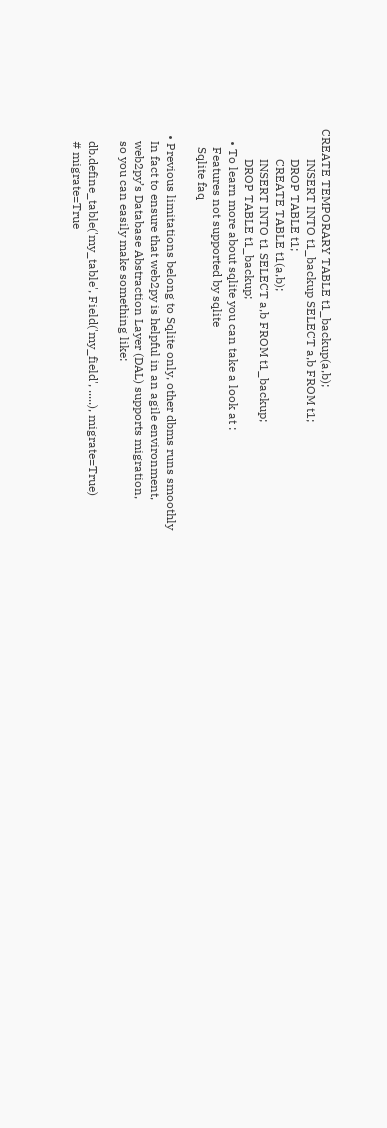CREATE TEMPORARY TABLE t1_backup(a,b);
          INSERT INTO t1_backup SELECT a,b FROM t1;
          DROP TABLE t1;
          CREATE TABLE t1(a,b);
          INSERT INTO t1 SELECT a,b FROM t1_backup;
          DROP TABLE t1_backup;
    • To learn more about sqlite you can take a look at :
      Features not supported by sqlite
      Sqlite faq

  • Previous limitations belong to Sqlite only, other dbms runs smoothly
    In fact to ensure that web2py is helpful in an agile environment,
    web2py’s Database Abstraction Layer (DAL) supports migration,
    so you can easily make something like:

    db.define_table('my_table', Field('my_field', .....), migrate=True)
    # migrate=True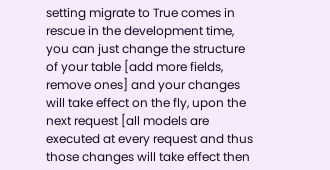setting migrate to True comes in rescue in the development time, you can just change the structure of your table [add more fields, remove ones] and your changes will take effect on the fly, upon the next request [all models are executed at every request and thus those changes will take effect then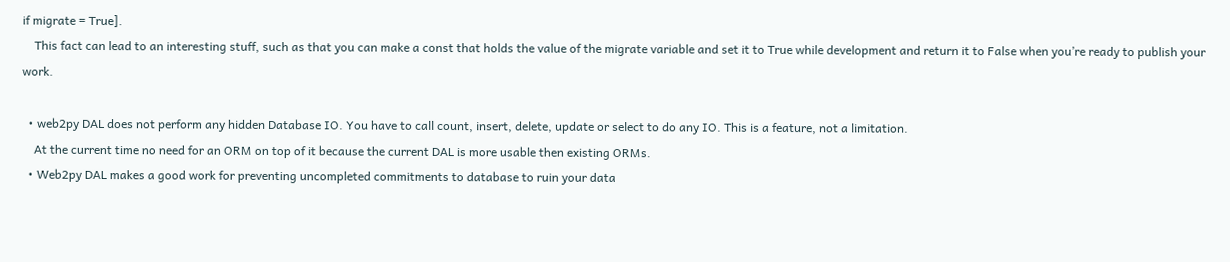if migrate = True].
    This fact can lead to an interesting stuff, such as that you can make a const that holds the value of the migrate variable and set it to True while development and return it to False when you’re ready to publish your work.

  • web2py DAL does not perform any hidden Database IO. You have to call count, insert, delete, update or select to do any IO. This is a feature, not a limitation.
    At the current time no need for an ORM on top of it because the current DAL is more usable then existing ORMs.
  • Web2py DAL makes a good work for preventing uncompleted commitments to database to ruin your data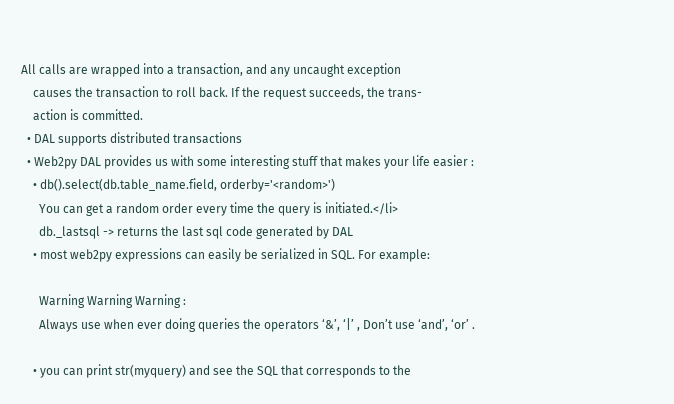All calls are wrapped into a transaction, and any uncaught exception
    causes the transaction to roll back. If the request succeeds, the trans-
    action is committed.
  • DAL supports distributed transactions
  • Web2py DAL provides us with some interesting stuff that makes your life easier :
    • db().select(db.table_name.field, orderby='<random>')
      You can get a random order every time the query is initiated.</li>
      db._lastsql -> returns the last sql code generated by DAL
    • most web2py expressions can easily be serialized in SQL. For example:

      Warning Warning Warning :
      Always use when ever doing queries the operators ‘&’, ‘|’ , Don’t use ‘and’, ‘or’ .

    • you can print str(myquery) and see the SQL that corresponds to the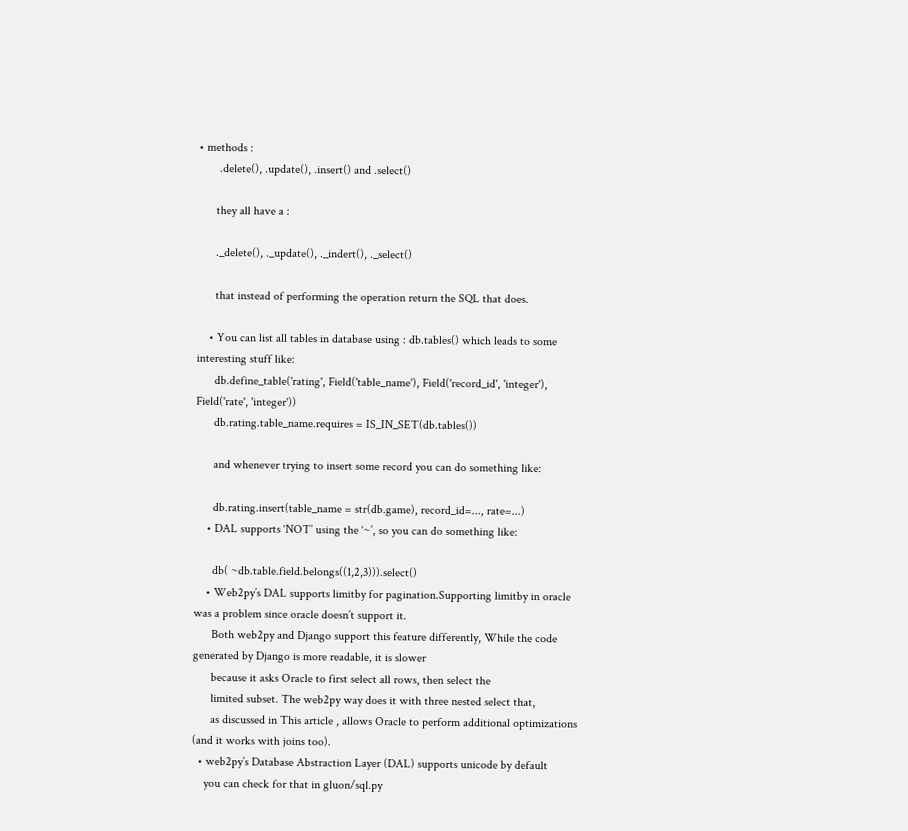• methods :
       .delete(), .update(), .insert() and .select()

      they all have a :

      ._delete(), ._update(), ._indert(), ._select()

      that instead of performing the operation return the SQL that does.

    • You can list all tables in database using : db.tables() which leads to some interesting stuff like:
      db.define_table('rating', Field('table_name'), Field('record_id', 'integer'), Field('rate', 'integer'))
      db.rating.table_name.requires = IS_IN_SET(db.tables())

      and whenever trying to insert some record you can do something like:

      db.rating.insert(table_name = str(db.game), record_id=..., rate=...)
    • DAL supports ‘NOT’ using the ‘~’, so you can do something like:

      db( ~db.table.field.belongs((1,2,3))).select()
    • Web2py’s DAL supports limitby for pagination.Supporting limitby in oracle was a problem since oracle doesn’t support it.
      Both web2py and Django support this feature differently, While the code generated by Django is more readable, it is slower
      because it asks Oracle to first select all rows, then select the
      limited subset. The web2py way does it with three nested select that,
      as discussed in This article , allows Oracle to perform additional optimizations (and it works with joins too).
  • web2py’s Database Abstraction Layer (DAL) supports unicode by default
    you can check for that in gluon/sql.py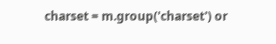charset = m.group('charset') or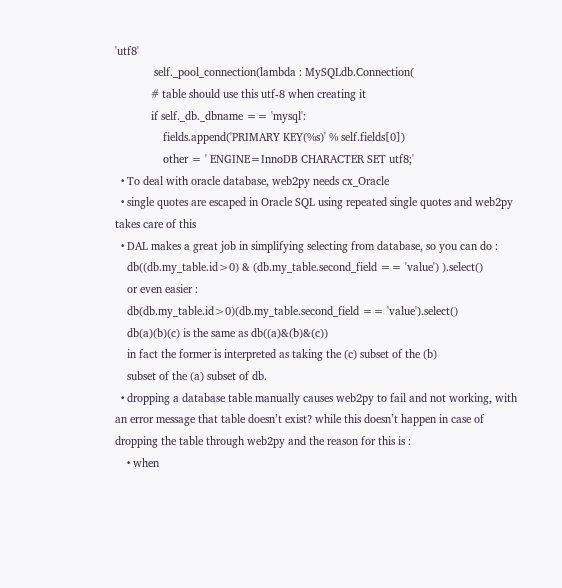'utf8'
             self._pool_connection(lambda : MySQLdb.Connection(
            # table should use this utf-8 when creating it
            if self._db._dbname == 'mysql':
                fields.append('PRIMARY KEY(%s)' % self.fields[0])
                other = ' ENGINE=InnoDB CHARACTER SET utf8;'
  • To deal with oracle database, web2py needs cx_Oracle
  • single quotes are escaped in Oracle SQL using repeated single quotes and web2py takes care of this
  • DAL makes a great job in simplifying selecting from database, so you can do :
    db((db.my_table.id>0) & (db.my_table.second_field == 'value') ).select()
    or even easier :
    db(db.my_table.id>0)(db.my_table.second_field == 'value').select()
    db(a)(b)(c) is the same as db((a)&(b)&(c))
    in fact the former is interpreted as taking the (c) subset of the (b)
    subset of the (a) subset of db.
  • dropping a database table manually causes web2py to fail and not working, with an error message that table doesn’t exist? while this doesn’t happen in case of dropping the table through web2py and the reason for this is :
    • when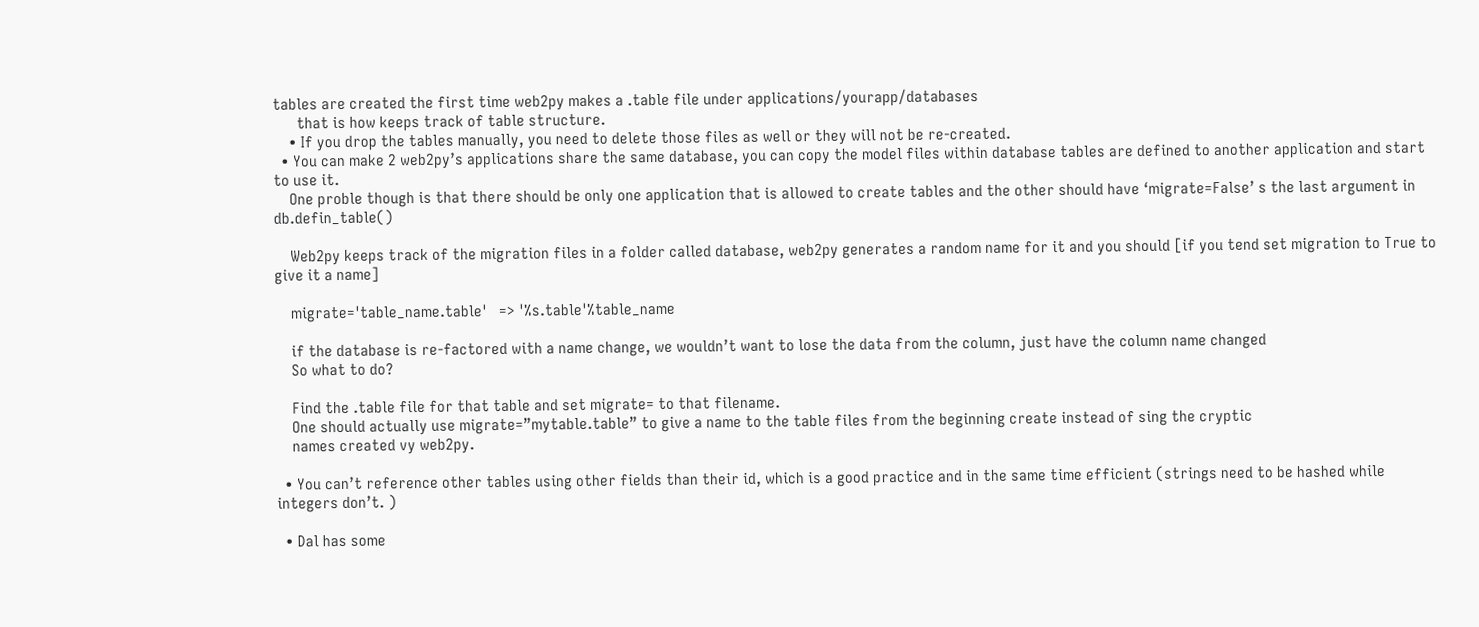tables are created the first time web2py makes a .table file under applications/yourapp/databases
      that is how keeps track of table structure.
    • If you drop the tables manually, you need to delete those files as well or they will not be re-created.
  • You can make 2 web2py’s applications share the same database, you can copy the model files within database tables are defined to another application and start to use it.
    One proble though is that there should be only one application that is allowed to create tables and the other should have ‘migrate=False’ s the last argument in db.defin_table()

    Web2py keeps track of the migration files in a folder called database, web2py generates a random name for it and you should [if you tend set migration to True to give it a name]

    migrate='table_name.table'   => '%s.table'%table_name

    if the database is re-factored with a name change, we wouldn’t want to lose the data from the column, just have the column name changed
    So what to do?

    Find the .table file for that table and set migrate= to that filename.
    One should actually use migrate=”mytable.table” to give a name to the table files from the beginning create instead of sing the cryptic
    names created vy web2py.

  • You can’t reference other tables using other fields than their id, which is a good practice and in the same time efficient (strings need to be hashed while integers don’t. )

  • Dal has some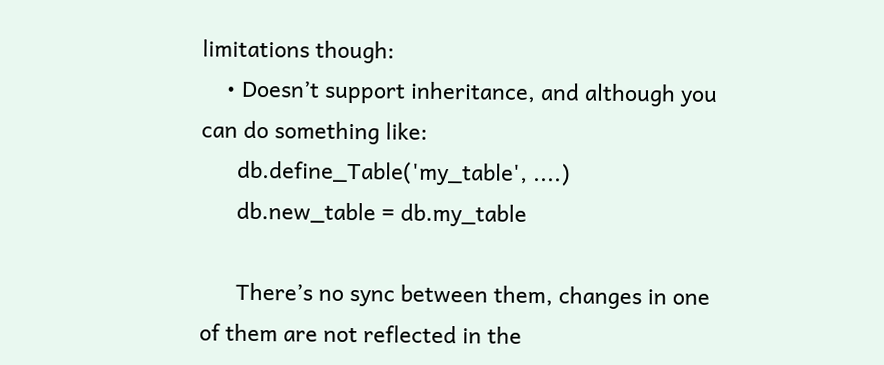limitations though:
    • Doesn’t support inheritance, and although you can do something like:
      db.define_Table('my_table', ....)
      db.new_table = db.my_table

      There’s no sync between them, changes in one of them are not reflected in the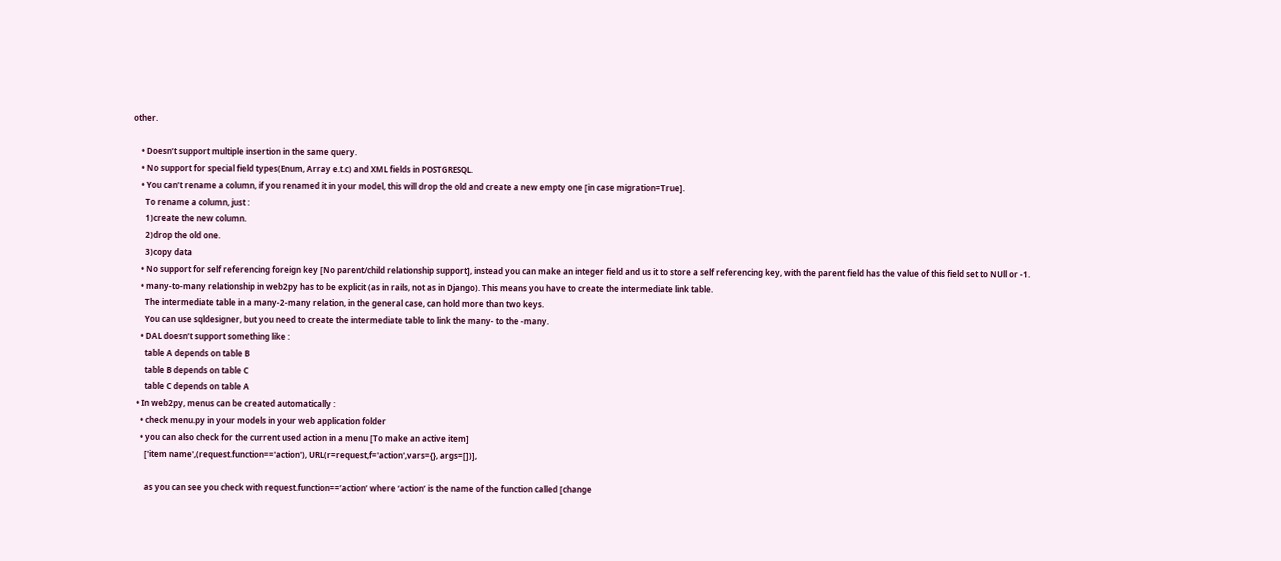other.

    • Doesn’t support multiple insertion in the same query.
    • No support for special field types(Enum, Array e.t.c) and XML fields in POSTGRESQL.
    • You can’t rename a column, if you renamed it in your model, this will drop the old and create a new empty one [in case migration=True].
      To rename a column, just :
      1)create the new column.
      2)drop the old one.
      3)copy data
    • No support for self referencing foreign key [No parent/child relationship support], instead you can make an integer field and us it to store a self referencing key, with the parent field has the value of this field set to NUll or -1.
    • many-to-many relationship in web2py has to be explicit (as in rails, not as in Django). This means you have to create the intermediate link table.
      The intermediate table in a many-2-many relation, in the general case, can hold more than two keys.
      You can use sqldesigner, but you need to create the intermediate table to link the many- to the -many.
    • DAL doesn’t support something like :
      table A depends on table B
      table B depends on table C
      table C depends on table A
  • In web2py, menus can be created automatically :
    • check menu.py in your models in your web application folder
    • you can also check for the current used action in a menu [To make an active item]
      ['item name',(request.function=='action'), URL(r=request,f='action',vars={}, args=[])],

      as you can see you check with request.function==’action’ where ‘action’ is the name of the function called [change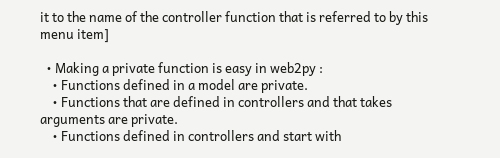it to the name of the controller function that is referred to by this menu item]

  • Making a private function is easy in web2py :
    • Functions defined in a model are private.
    • Functions that are defined in controllers and that takes arguments are private.
    • Functions defined in controllers and start with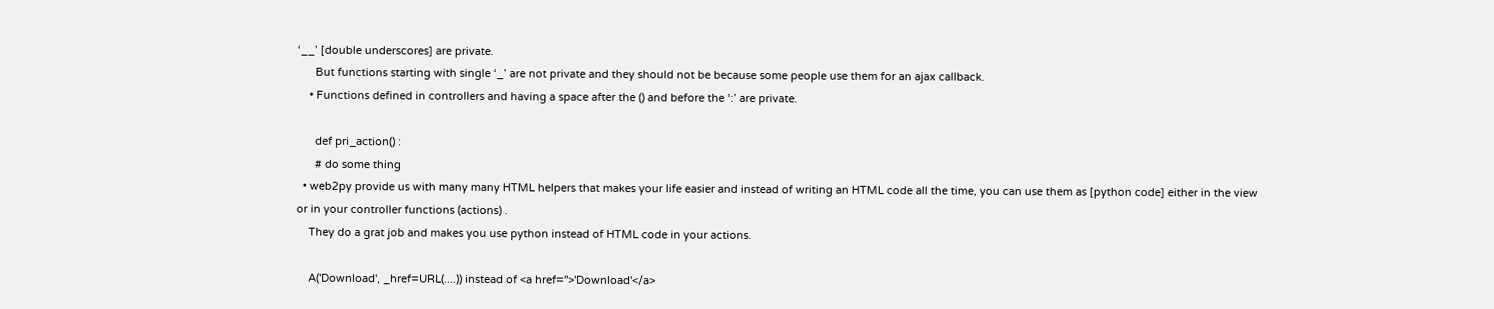‘__’ [double underscores] are private.
      But functions starting with single ‘_’ are not private and they should not be because some people use them for an ajax callback.
    • Functions defined in controllers and having a space after the () and before the ‘:’ are private.

      def pri_action() :
      # do some thing
  • web2py provide us with many many HTML helpers that makes your life easier and instead of writing an HTML code all the time, you can use them as [python code] either in the view or in your controller functions (actions) .
    They do a grat job and makes you use python instead of HTML code in your actions.

    A('Download', _href=URL(....)) instead of <a href=''>'Download'</a>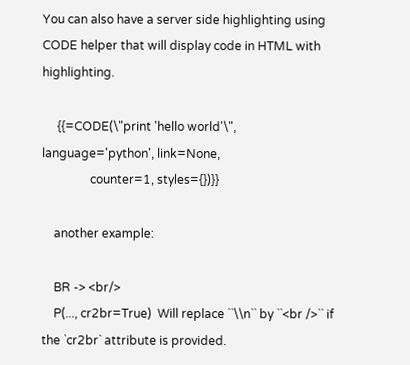You can also have a server side highlighting using CODE helper that will display code in HTML with highlighting.

     {{=CODE(\"print 'hello world'\", language='python', link=None,
                counter=1, styles={})}}

    another example:

    BR -> <br/>
    P(..., cr2br=True)  Will replace ``\\n`` by ``<br />`` if the `cr2br` attribute is provided.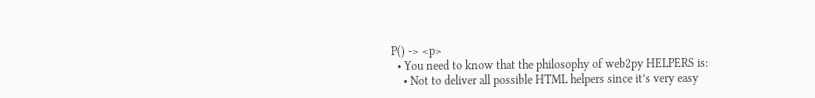P() -> <p>
  • You need to know that the philosophy of web2py HELPERS is:
    • Not to deliver all possible HTML helpers since it’s very easy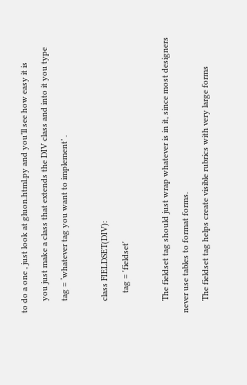to do a one , just look at gluon.html.py and you’ll see how easy it is
      you just make a class that extends the DIV class and into it you type
      tag = ‘whatever tag you want to implement’ .

      class FIELDSET(DIV):
          tag = 'fieldset'

      The fieldset tag should just wrap whatever is in it, since most designers never use tables to format forms.
      The fieldset tag helps create visible rubrics with very large forms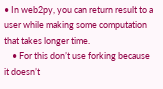• In web2py, you can return result to a user while making some computation that takes longer time.
    • For this don’t use forking because it doesn’t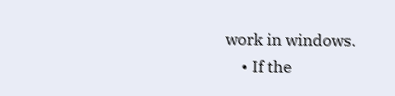work in windows.
    • If the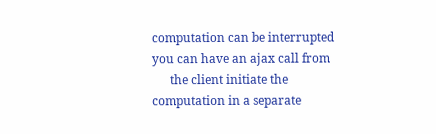computation can be interrupted you can have an ajax call from
      the client initiate the computation in a separate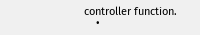controller function.
    •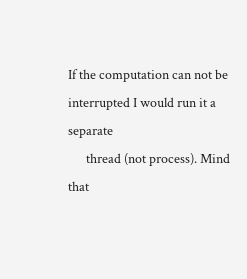If the computation can not be interrupted I would run it a separate
      thread (not process). Mind that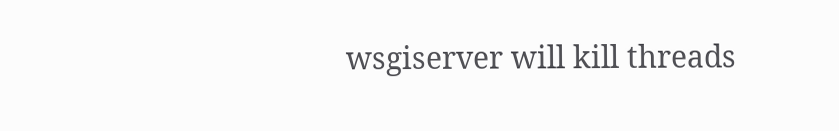wsgiserver will kill threads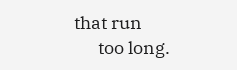that run
      too long.